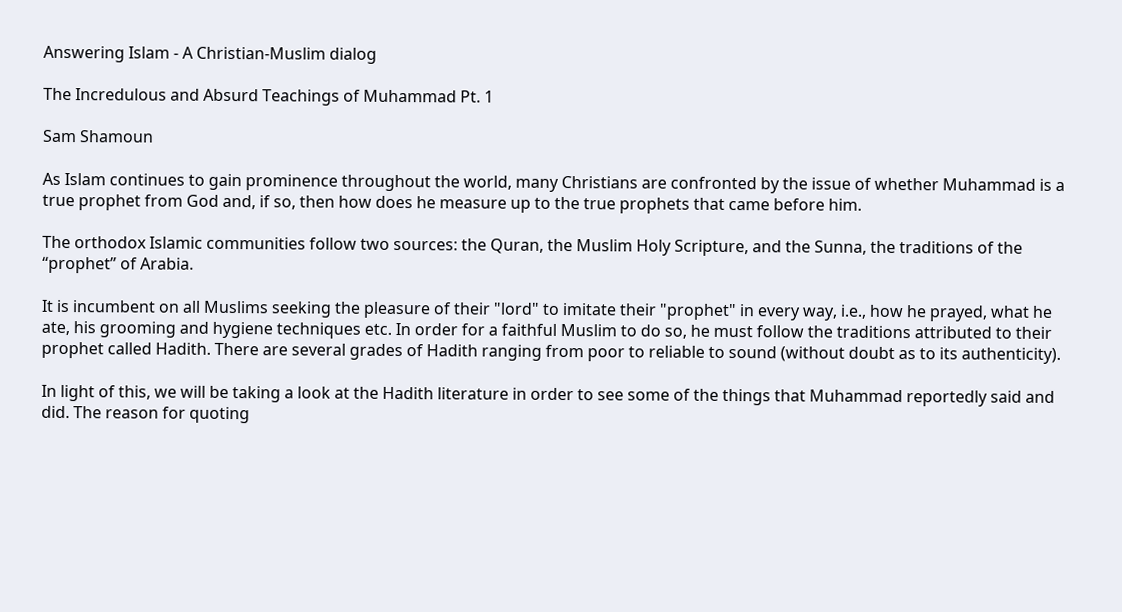Answering Islam - A Christian-Muslim dialog

The Incredulous and Absurd Teachings of Muhammad Pt. 1

Sam Shamoun

As Islam continues to gain prominence throughout the world, many Christians are confronted by the issue of whether Muhammad is a true prophet from God and, if so, then how does he measure up to the true prophets that came before him.

The orthodox Islamic communities follow two sources: the Quran, the Muslim Holy Scripture, and the Sunna, the traditions of the “prophet” of Arabia.

It is incumbent on all Muslims seeking the pleasure of their "lord" to imitate their "prophet" in every way, i.e., how he prayed, what he ate, his grooming and hygiene techniques etc. In order for a faithful Muslim to do so, he must follow the traditions attributed to their prophet called Hadith. There are several grades of Hadith ranging from poor to reliable to sound (without doubt as to its authenticity).

In light of this, we will be taking a look at the Hadith literature in order to see some of the things that Muhammad reportedly said and did. The reason for quoting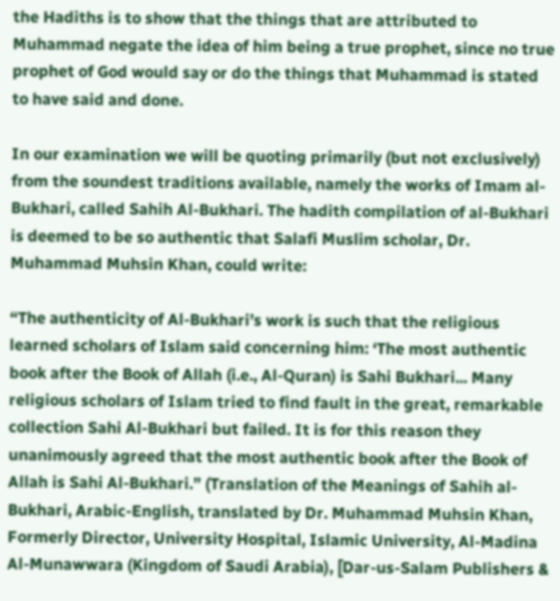the Hadiths is to show that the things that are attributed to Muhammad negate the idea of him being a true prophet, since no true prophet of God would say or do the things that Muhammad is stated to have said and done.

In our examination we will be quoting primarily (but not exclusively) from the soundest traditions available, namely the works of Imam al-Bukhari, called Sahih Al-Bukhari. The hadith compilation of al-Bukhari is deemed to be so authentic that Salafi Muslim scholar, Dr. Muhammad Muhsin Khan, could write:

“The authenticity of Al-Bukhari’s work is such that the religious learned scholars of Islam said concerning him: ‘The most authentic book after the Book of Allah (i.e., Al-Quran) is Sahi Bukhari... Many religious scholars of Islam tried to find fault in the great, remarkable collection Sahi Al-Bukhari but failed. It is for this reason they unanimously agreed that the most authentic book after the Book of Allah is Sahi Al-Bukhari.” (Translation of the Meanings of Sahih al-Bukhari, Arabic-English, translated by Dr. Muhammad Muhsin Khan, Formerly Director, University Hospital, Islamic University, Al-Madina Al-Munawwara (Kingdom of Saudi Arabia), [Dar-us-Salam Publishers &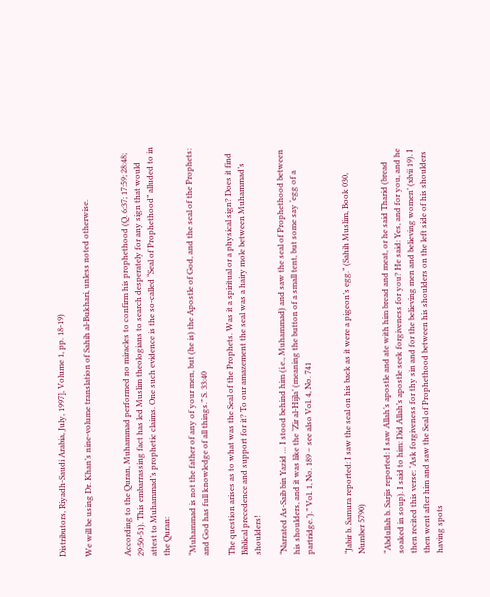Distributors, Riyadh-Saudi Arabia, July, 1997], Volume 1, pp. 18-19)

We will be using Dr. Khan’s nine-volume translation of Sahih al-Bukhari, unless noted otherwise.


According to the Quran, Muhammad performed no miracles to confirm his prophethood (Q. 6:37; 17:59; 28:48; 29:50-51). This embarrassing fact has led Muslim theologians to search desperately for any sign that would attest to Muhammad’s prophetic claims. One such evidence is the so-called “Seal of Prophethood” alluded to in the Quran:

“Muhammad is not the father of any of your men, but (he is) the Apostle of God, and the seal of the Prophets: and God has full knowledge of all things.” S. 33:40

The question arises as to what was the Seal of the Prophets. Was it a spiritual or a physical sign? Does it find Biblical precedence and support for it? To our amazement the seal was a hairy mole between Muhammad’s shoulders!

“Narrated As-Saib bin Yazid … I stood behind him (i.e., Muhammad) and saw the seal of Prophethood between his shoulders, and it was like the ‘Zir al-Hijla’ (meaning the button of a small tent, but some say ‘egg of a partridge.’).” Vol. 1, No. 189 – see also Vol. 4, No. 741


“Jabir b. Samura reported: I saw the seal on his back as it were a pigeon’s egg.” (Sahih Muslim, Book 030, Number 5790)

“Abdullah b. Sarjis reported: I saw Allah’s apostle and ate with him bread and meat, or he said Tharid (bread soaked in soup). I said to him: Did Allah’s apostle seek forgiveness for you? He said: Yes, and for you, and he then recited this verse: ‘Ask forgiveness for thy sin and for the believing men and believing women’ (xlvii 19). I then went after him and saw the Seal of Prophethood between his shoulders on the left side of his shoulders having spots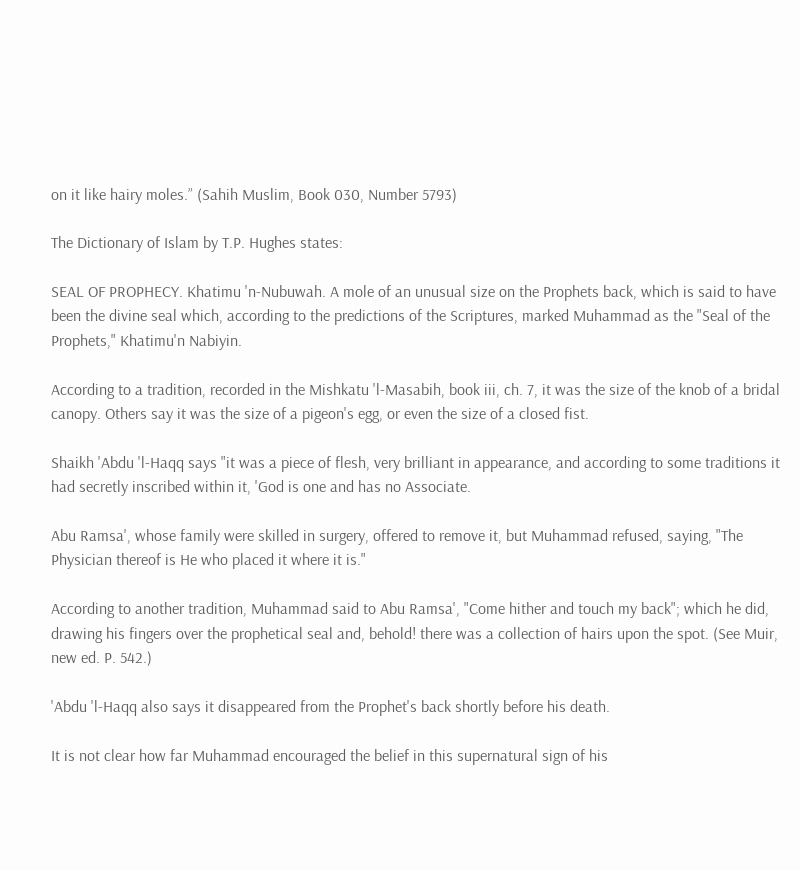on it like hairy moles.” (Sahih Muslim, Book 030, Number 5793)

The Dictionary of Islam by T.P. Hughes states:

SEAL OF PROPHECY. Khatimu 'n-Nubuwah. A mole of an unusual size on the Prophets back, which is said to have been the divine seal which, according to the predictions of the Scriptures, marked Muhammad as the "Seal of the Prophets," Khatimu'n Nabiyin.

According to a tradition, recorded in the Mishkatu 'l-Masabih, book iii, ch. 7, it was the size of the knob of a bridal canopy. Others say it was the size of a pigeon's egg, or even the size of a closed fist.

Shaikh 'Abdu 'l-Haqq says "it was a piece of flesh, very brilliant in appearance, and according to some traditions it had secretly inscribed within it, 'God is one and has no Associate.

Abu Ramsa', whose family were skilled in surgery, offered to remove it, but Muhammad refused, saying, "The Physician thereof is He who placed it where it is."

According to another tradition, Muhammad said to Abu Ramsa', "Come hither and touch my back"; which he did, drawing his fingers over the prophetical seal and, behold! there was a collection of hairs upon the spot. (See Muir, new ed. P. 542.)

'Abdu 'l-Haqq also says it disappeared from the Prophet's back shortly before his death.

It is not clear how far Muhammad encouraged the belief in this supernatural sign of his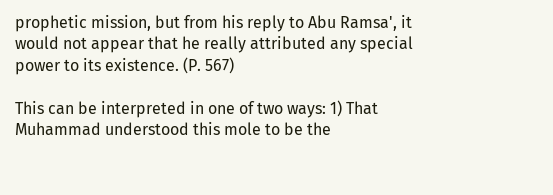prophetic mission, but from his reply to Abu Ramsa', it would not appear that he really attributed any special power to its existence. (P. 567)

This can be interpreted in one of two ways: 1) That Muhammad understood this mole to be the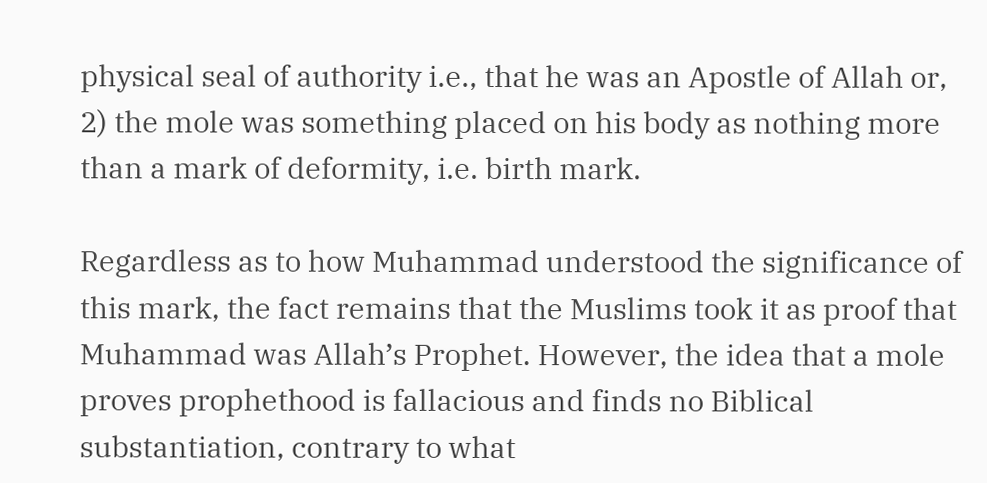physical seal of authority i.e., that he was an Apostle of Allah or, 2) the mole was something placed on his body as nothing more than a mark of deformity, i.e. birth mark.

Regardless as to how Muhammad understood the significance of this mark, the fact remains that the Muslims took it as proof that Muhammad was Allah’s Prophet. However, the idea that a mole proves prophethood is fallacious and finds no Biblical substantiation, contrary to what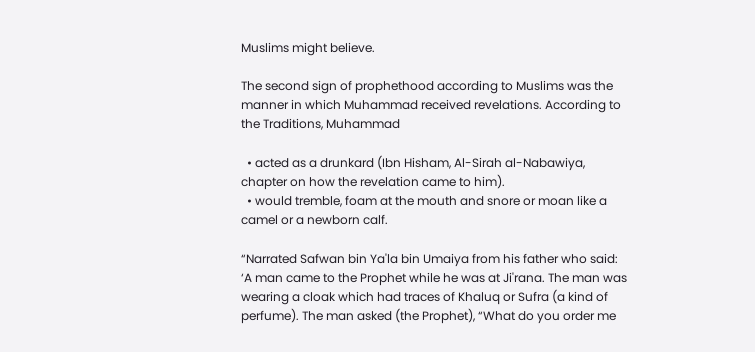Muslims might believe.

The second sign of prophethood according to Muslims was the manner in which Muhammad received revelations. According to the Traditions, Muhammad

  • acted as a drunkard (Ibn Hisham, Al-Sirah al-Nabawiya, chapter on how the revelation came to him).
  • would tremble, foam at the mouth and snore or moan like a camel or a newborn calf.

“Narrated Safwan bin Ya'la bin Umaiya from his father who said: ‘A man came to the Prophet while he was at Ji'rana. The man was wearing a cloak which had traces of Khaluq or Sufra (a kind of perfume). The man asked (the Prophet), “What do you order me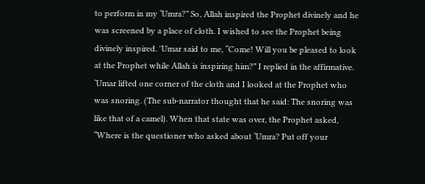to perform in my ‘Umra?” So, Allah inspired the Prophet divinely and he was screened by a place of cloth. I wished to see the Prophet being divinely inspired. 'Umar said to me, “Come! Will you be pleased to look at the Prophet while Allah is inspiring him?” I replied in the affirmative. ‘Umar lifted one corner of the cloth and I looked at the Prophet who was snoring. (The sub-narrator thought that he said: The snoring was like that of a camel). When that state was over, the Prophet asked, “Where is the questioner who asked about ‘Umra? Put off your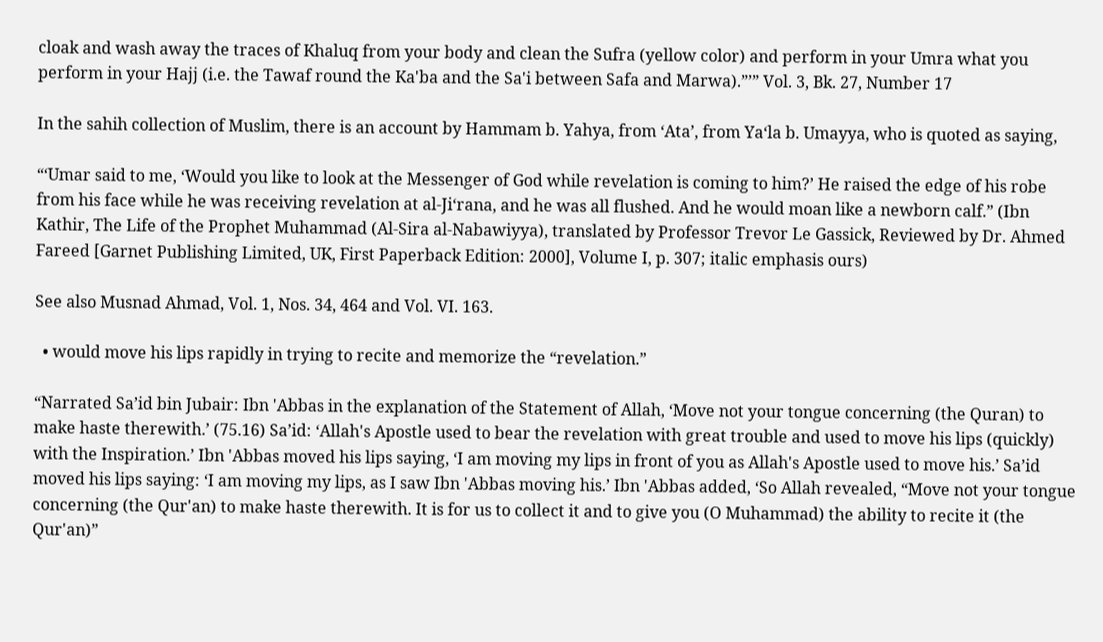cloak and wash away the traces of Khaluq from your body and clean the Sufra (yellow color) and perform in your Umra what you perform in your Hajj (i.e. the Tawaf round the Ka'ba and the Sa'i between Safa and Marwa).”’” Vol. 3, Bk. 27, Number 17

In the sahih collection of Muslim, there is an account by Hammam b. Yahya, from ‘Ata’, from Ya‘la b. Umayya, who is quoted as saying,

“‘Umar said to me, ‘Would you like to look at the Messenger of God while revelation is coming to him?’ He raised the edge of his robe from his face while he was receiving revelation at al-Ji‘rana, and he was all flushed. And he would moan like a newborn calf.” (Ibn Kathir, The Life of the Prophet Muhammad (Al-Sira al-Nabawiyya), translated by Professor Trevor Le Gassick, Reviewed by Dr. Ahmed Fareed [Garnet Publishing Limited, UK, First Paperback Edition: 2000], Volume I, p. 307; italic emphasis ours)

See also Musnad Ahmad, Vol. 1, Nos. 34, 464 and Vol. VI. 163.

  • would move his lips rapidly in trying to recite and memorize the “revelation.”

“Narrated Sa’id bin Jubair: Ibn 'Abbas in the explanation of the Statement of Allah, ‘Move not your tongue concerning (the Quran) to make haste therewith.’ (75.16) Sa’id: ‘Allah's Apostle used to bear the revelation with great trouble and used to move his lips (quickly) with the Inspiration.’ Ibn 'Abbas moved his lips saying, ‘I am moving my lips in front of you as Allah's Apostle used to move his.’ Sa’id moved his lips saying: ‘I am moving my lips, as I saw Ibn 'Abbas moving his.’ Ibn 'Abbas added, ‘So Allah revealed, “Move not your tongue concerning (the Qur'an) to make haste therewith. It is for us to collect it and to give you (O Muhammad) the ability to recite it (the Qur'an)”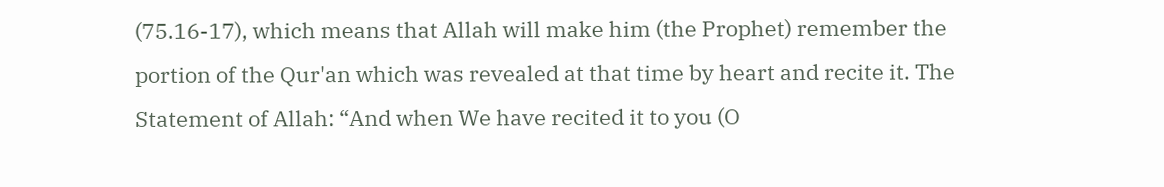(75.16-17), which means that Allah will make him (the Prophet) remember the portion of the Qur'an which was revealed at that time by heart and recite it. The Statement of Allah: “And when We have recited it to you (O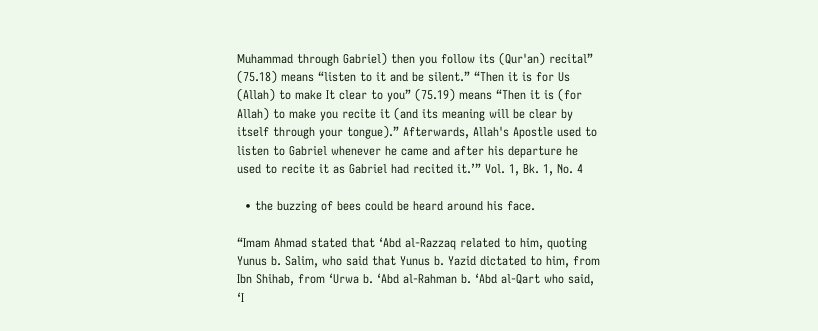Muhammad through Gabriel) then you follow its (Qur'an) recital” (75.18) means “listen to it and be silent.” “Then it is for Us (Allah) to make It clear to you” (75.19) means “Then it is (for Allah) to make you recite it (and its meaning will be clear by itself through your tongue).” Afterwards, Allah's Apostle used to listen to Gabriel whenever he came and after his departure he used to recite it as Gabriel had recited it.’” Vol. 1, Bk. 1, No. 4

  • the buzzing of bees could be heard around his face.

“Imam Ahmad stated that ‘Abd al-Razzaq related to him, quoting Yunus b. Salim, who said that Yunus b. Yazid dictated to him, from Ibn Shihab, from ‘Urwa b. ‘Abd al-Rahman b. ‘Abd al-Qart who said, ‘I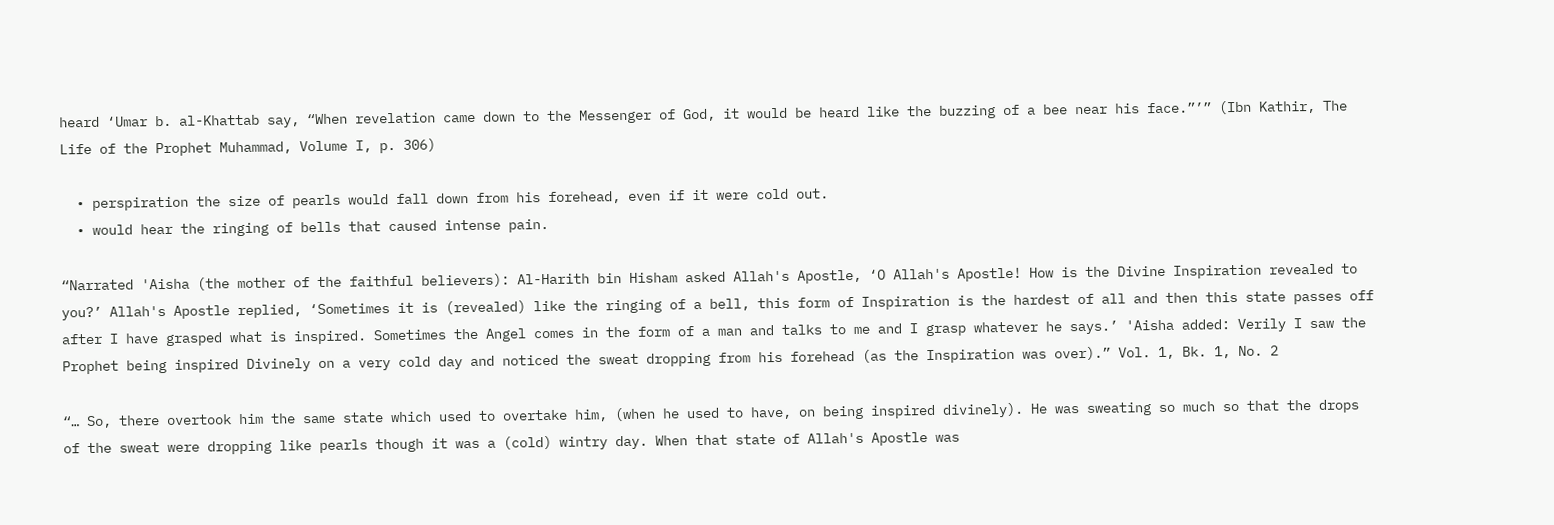heard ‘Umar b. al-Khattab say, “When revelation came down to the Messenger of God, it would be heard like the buzzing of a bee near his face.”’” (Ibn Kathir, The Life of the Prophet Muhammad, Volume I, p. 306)

  • perspiration the size of pearls would fall down from his forehead, even if it were cold out.
  • would hear the ringing of bells that caused intense pain.

“Narrated 'Aisha (the mother of the faithful believers): Al-Harith bin Hisham asked Allah's Apostle, ‘O Allah's Apostle! How is the Divine Inspiration revealed to you?’ Allah's Apostle replied, ‘Sometimes it is (revealed) like the ringing of a bell, this form of Inspiration is the hardest of all and then this state passes off after I have grasped what is inspired. Sometimes the Angel comes in the form of a man and talks to me and I grasp whatever he says.’ 'Aisha added: Verily I saw the Prophet being inspired Divinely on a very cold day and noticed the sweat dropping from his forehead (as the Inspiration was over).” Vol. 1, Bk. 1, No. 2

“… So, there overtook him the same state which used to overtake him, (when he used to have, on being inspired divinely). He was sweating so much so that the drops of the sweat were dropping like pearls though it was a (cold) wintry day. When that state of Allah's Apostle was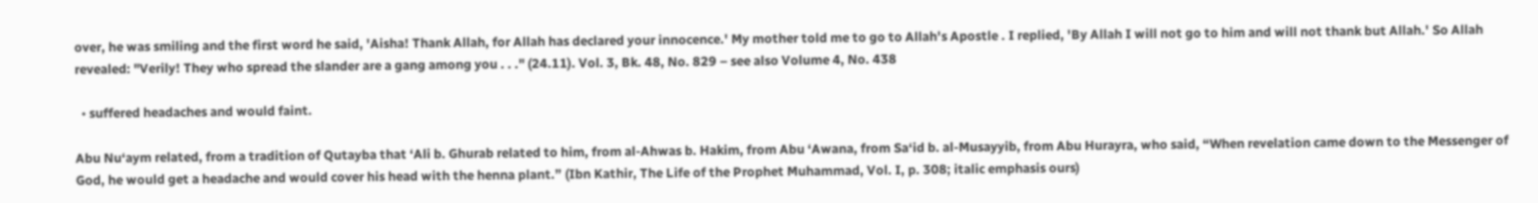over, he was smiling and the first word he said, 'Aisha! Thank Allah, for Allah has declared your innocence.' My mother told me to go to Allah's Apostle . I replied, 'By Allah I will not go to him and will not thank but Allah.' So Allah revealed: "Verily! They who spread the slander are a gang among you . . ." (24.11). Vol. 3, Bk. 48, No. 829 – see also Volume 4, No. 438

  • suffered headaches and would faint.

Abu Nu‘aym related, from a tradition of Qutayba that ‘Ali b. Ghurab related to him, from al-Ahwas b. Hakim, from Abu ‘Awana, from Sa‘id b. al-Musayyib, from Abu Hurayra, who said, “When revelation came down to the Messenger of God, he would get a headache and would cover his head with the henna plant.” (Ibn Kathir, The Life of the Prophet Muhammad, Vol. I, p. 308; italic emphasis ours)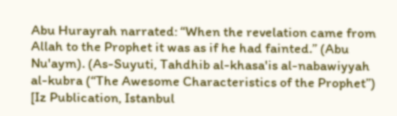Abu Hurayrah narrated: “When the revelation came from Allah to the Prophet it was as if he had fainted.” (Abu Nu'aym). (As-Suyuti, Tahdhib al-khasa'is al-nabawiyyah al-kubra (“The Awesome Characteristics of the Prophet”) [Iz Publication, Istanbul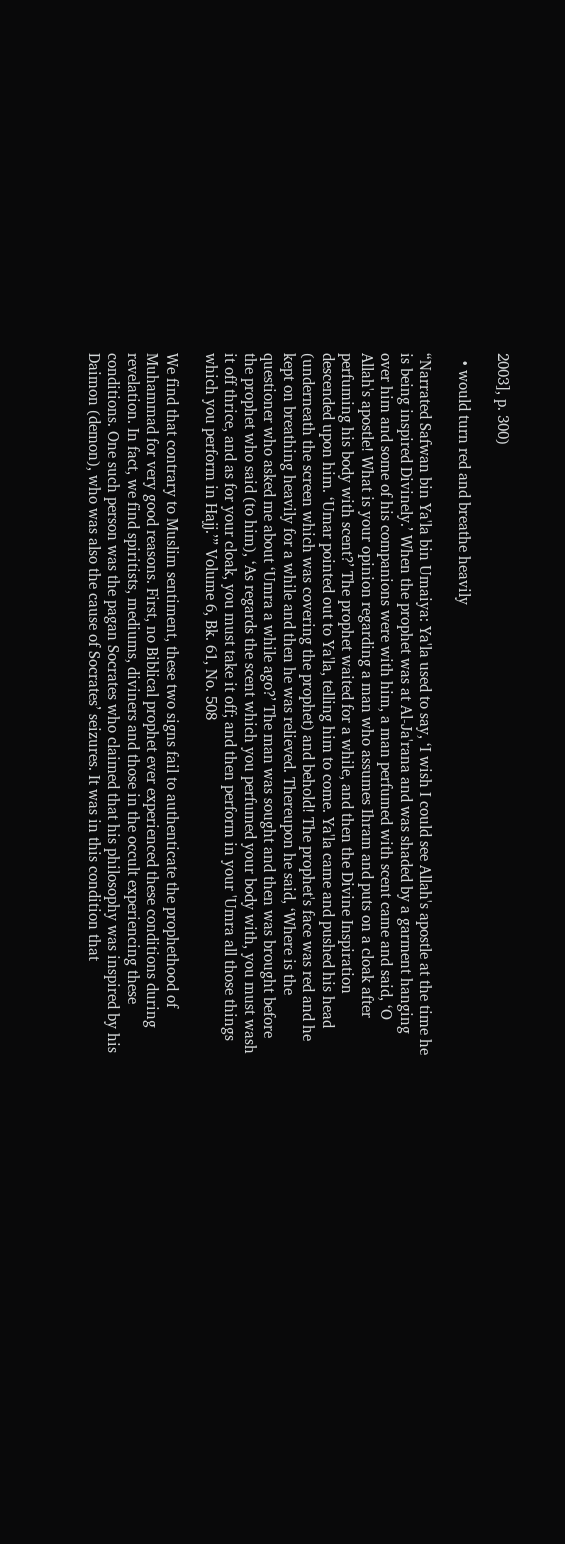2003], p. 300)

  • would turn red and breathe heavily

“Narrated Safwan bin Ya'la bin Umaiya: Ya'la used to say, ‘I wish I could see Allah's apostle at the time he is being inspired Divinely.’ When the prophet was at Al-Ja'rana and was shaded by a garment hanging over him and some of his companions were with him, a man perfumed with scent came and said, ‘O Allah's apostle! What is your opinion regarding a man who assumes Ihram and puts on a cloak after perfuming his body with scent?’ The prophet waited for a while, and then the Divine Inspiration descended upon him. ‘Umar pointed out to Ya'la, telling him to come. Ya'la came and pushed his head (underneath the screen which was covering the prophet) and behold! The prophet's face was red and he kept on breathing heavily for a while and then he was relieved. Thereupon he said, ‘Where is the questioner who asked me about ‘Umra a while ago?’ The man was sought and then was brought before the prophet who said (to him), ‘As regards the scent which you perfumed your body with, you must wash it off thrice, and as for your cloak, you must take it off; and then perform in your 'Umra all those things which you perform in Hajj.’” Volume 6, Bk. 61, No. 508

We find that contrary to Muslim sentiment, these two signs fail to authenticate the prophethood of Muhammad for very good reasons. First, no Biblical prophet ever experienced these conditions during revelation. In fact, we find spiritists, mediums, diviners and those in the occult experiencing these conditions. One such person was the pagan Socrates who claimed that his philosophy was inspired by his Daimon (demon), who was also the cause of Socrates’ seizures. It was in this condition that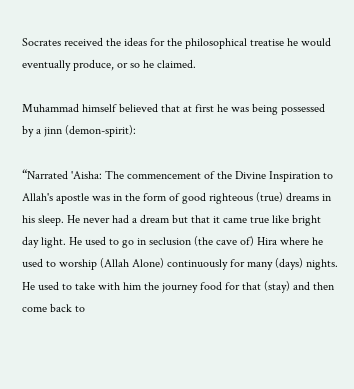Socrates received the ideas for the philosophical treatise he would eventually produce, or so he claimed.

Muhammad himself believed that at first he was being possessed by a jinn (demon-spirit):

“Narrated 'Aisha: The commencement of the Divine Inspiration to Allah's apostle was in the form of good righteous (true) dreams in his sleep. He never had a dream but that it came true like bright day light. He used to go in seclusion (the cave of) Hira where he used to worship (Allah Alone) continuously for many (days) nights. He used to take with him the journey food for that (stay) and then come back to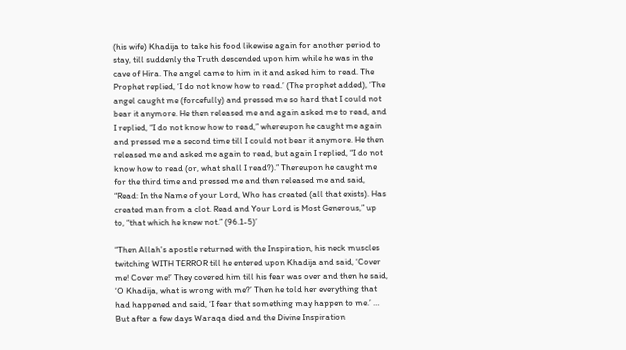(his wife) Khadija to take his food likewise again for another period to stay, till suddenly the Truth descended upon him while he was in the cave of Hira. The angel came to him in it and asked him to read. The Prophet replied, ‘I do not know how to read.’ (The prophet added), ‘The angel caught me (forcefully) and pressed me so hard that I could not bear it anymore. He then released me and again asked me to read, and I replied, “I do not know how to read,” whereupon he caught me again and pressed me a second time till I could not bear it anymore. He then released me and asked me again to read, but again I replied, “I do not know how to read (or, what shall I read?).” Thereupon he caught me for the third time and pressed me and then released me and said, “Read: In the Name of your Lord, Who has created (all that exists). Has created man from a clot. Read and Your Lord is Most Generous,” up to, “that which he knew not.” (96.1-5)’

“Then Allah's apostle returned with the Inspiration, his neck muscles twitching WITH TERROR till he entered upon Khadija and said, ‘Cover me! Cover me!’ They covered him till his fear was over and then he said, ‘O Khadija, what is wrong with me?’ Then he told her everything that had happened and said, ‘I fear that something may happen to me.’ … But after a few days Waraqa died and the Divine Inspiration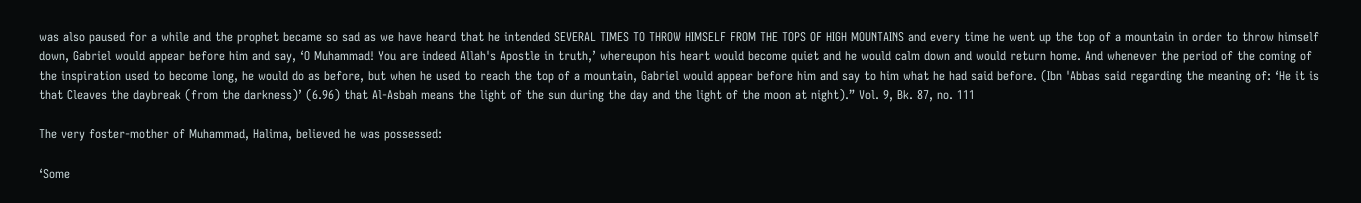was also paused for a while and the prophet became so sad as we have heard that he intended SEVERAL TIMES TO THROW HIMSELF FROM THE TOPS OF HIGH MOUNTAINS and every time he went up the top of a mountain in order to throw himself down, Gabriel would appear before him and say, ‘O Muhammad! You are indeed Allah's Apostle in truth,’ whereupon his heart would become quiet and he would calm down and would return home. And whenever the period of the coming of the inspiration used to become long, he would do as before, but when he used to reach the top of a mountain, Gabriel would appear before him and say to him what he had said before. (Ibn 'Abbas said regarding the meaning of: ‘He it is that Cleaves the daybreak (from the darkness)’ (6.96) that Al-Asbah means the light of the sun during the day and the light of the moon at night).” Vol. 9, Bk. 87, no. 111

The very foster-mother of Muhammad, Halima, believed he was possessed:

‘Some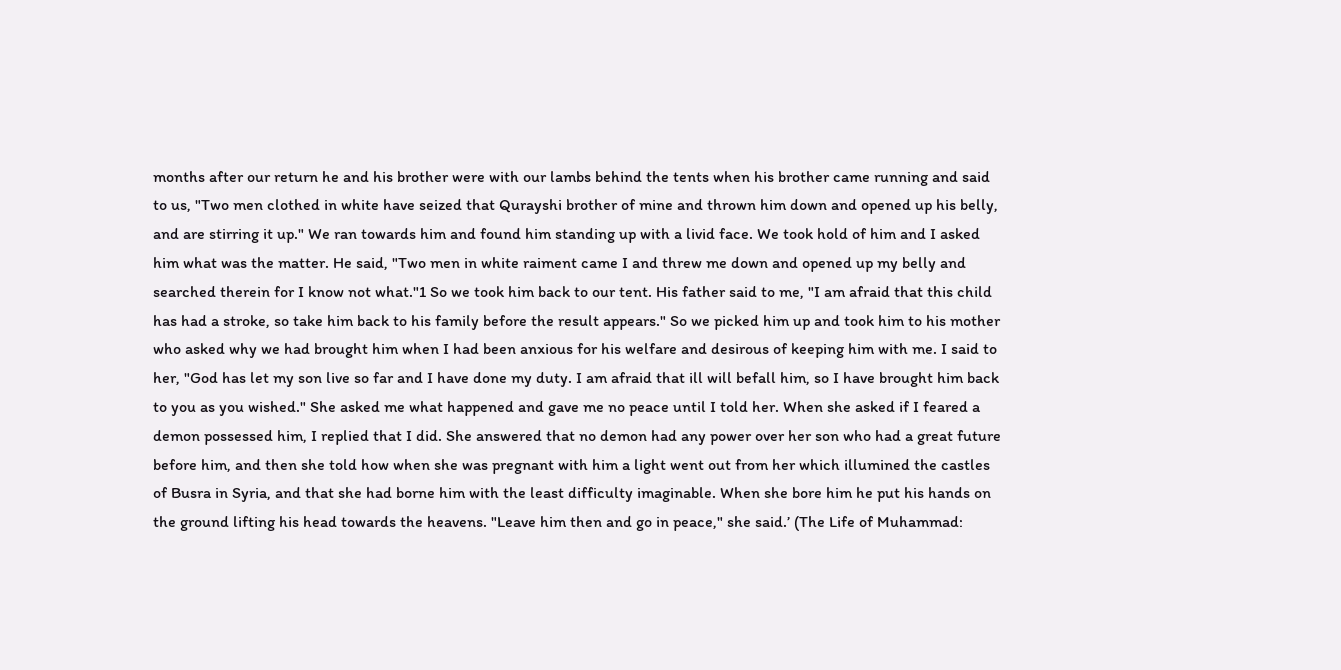months after our return he and his brother were with our lambs behind the tents when his brother came running and said to us, "Two men clothed in white have seized that Qurayshi brother of mine and thrown him down and opened up his belly, and are stirring it up." We ran towards him and found him standing up with a livid face. We took hold of him and I asked him what was the matter. He said, "Two men in white raiment came I and threw me down and opened up my belly and searched therein for I know not what."1 So we took him back to our tent. His father said to me, "I am afraid that this child has had a stroke, so take him back to his family before the result appears." So we picked him up and took him to his mother who asked why we had brought him when I had been anxious for his welfare and desirous of keeping him with me. I said to her, "God has let my son live so far and I have done my duty. I am afraid that ill will befall him, so I have brought him back to you as you wished." She asked me what happened and gave me no peace until I told her. When she asked if I feared a demon possessed him, I replied that I did. She answered that no demon had any power over her son who had a great future before him, and then she told how when she was pregnant with him a light went out from her which illumined the castles of Busra in Syria, and that she had borne him with the least difficulty imaginable. When she bore him he put his hands on the ground lifting his head towards the heavens. "Leave him then and go in peace," she said.’ (The Life of Muhammad: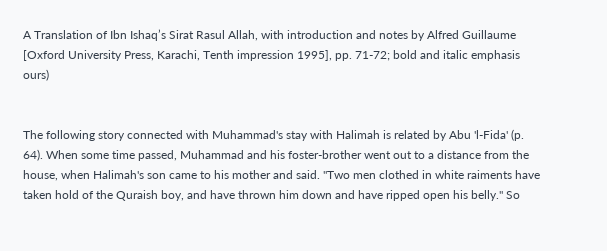A Translation of Ibn Ishaq’s Sirat Rasul Allah, with introduction and notes by Alfred Guillaume [Oxford University Press, Karachi, Tenth impression 1995], pp. 71-72; bold and italic emphasis ours)


The following story connected with Muhammad's stay with Halimah is related by Abu 'l-Fida' (p. 64). When some time passed, Muhammad and his foster-brother went out to a distance from the house, when Halimah's son came to his mother and said. "Two men clothed in white raiments have taken hold of the Quraish boy, and have thrown him down and have ripped open his belly." So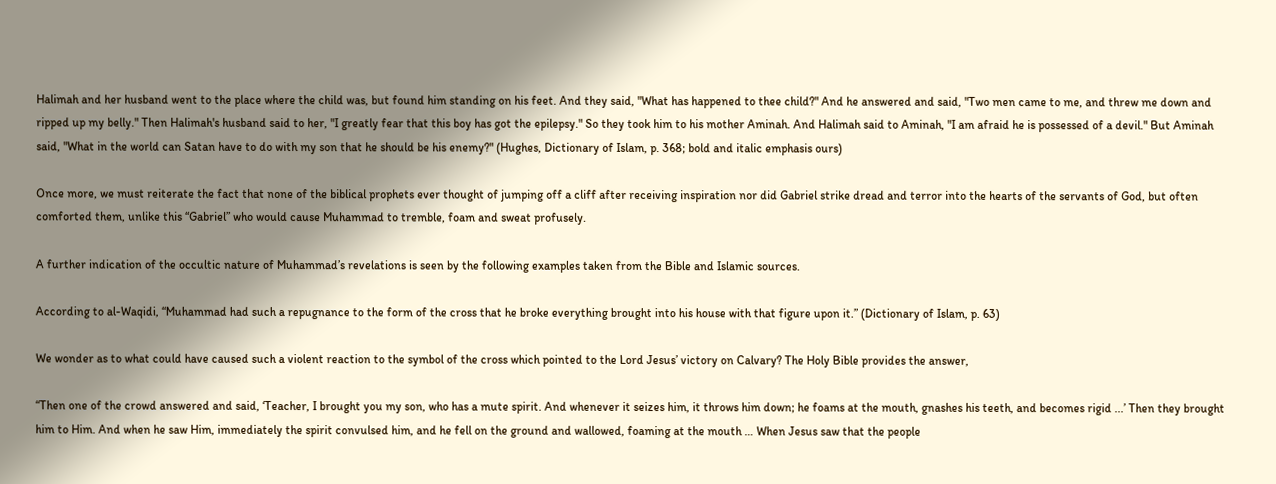Halimah and her husband went to the place where the child was, but found him standing on his feet. And they said, "What has happened to thee child?" And he answered and said, "Two men came to me, and threw me down and ripped up my belly." Then Halimah's husband said to her, "I greatly fear that this boy has got the epilepsy." So they took him to his mother Aminah. And Halimah said to Aminah, "I am afraid he is possessed of a devil." But Aminah said, "What in the world can Satan have to do with my son that he should be his enemy?" (Hughes, Dictionary of Islam, p. 368; bold and italic emphasis ours)

Once more, we must reiterate the fact that none of the biblical prophets ever thought of jumping off a cliff after receiving inspiration nor did Gabriel strike dread and terror into the hearts of the servants of God, but often comforted them, unlike this “Gabriel” who would cause Muhammad to tremble, foam and sweat profusely.

A further indication of the occultic nature of Muhammad’s revelations is seen by the following examples taken from the Bible and Islamic sources.

According to al-Waqidi, “Muhammad had such a repugnance to the form of the cross that he broke everything brought into his house with that figure upon it.” (Dictionary of Islam, p. 63)

We wonder as to what could have caused such a violent reaction to the symbol of the cross which pointed to the Lord Jesus’ victory on Calvary? The Holy Bible provides the answer,

“Then one of the crowd answered and said, ‘Teacher, I brought you my son, who has a mute spirit. And whenever it seizes him, it throws him down; he foams at the mouth, gnashes his teeth, and becomes rigid ...’ Then they brought him to Him. And when he saw Him, immediately the spirit convulsed him, and he fell on the ground and wallowed, foaming at the mouth … When Jesus saw that the people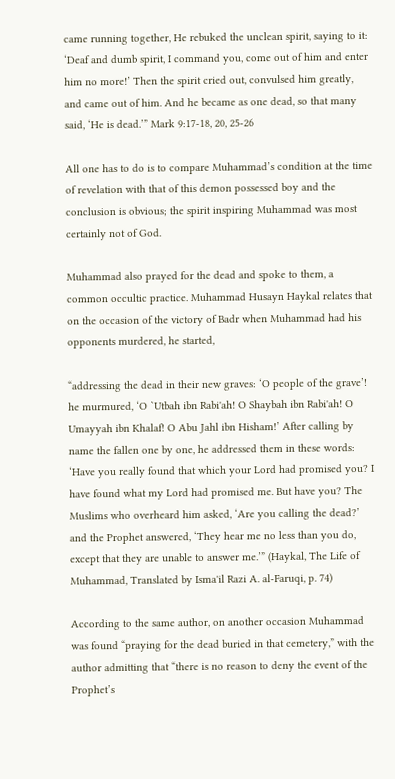came running together, He rebuked the unclean spirit, saying to it: ‘Deaf and dumb spirit, I command you, come out of him and enter him no more!’ Then the spirit cried out, convulsed him greatly, and came out of him. And he became as one dead, so that many said, ‘He is dead.’” Mark 9:17-18, 20, 25-26

All one has to do is to compare Muhammad’s condition at the time of revelation with that of this demon possessed boy and the conclusion is obvious; the spirit inspiring Muhammad was most certainly not of God.

Muhammad also prayed for the dead and spoke to them, a common occultic practice. Muhammad Husayn Haykal relates that on the occasion of the victory of Badr when Muhammad had his opponents murdered, he started,

“addressing the dead in their new graves: ‘O people of the grave’! he murmured, ‘O `Utbah ibn Rabi'ah! O Shaybah ibn Rabi'ah! O Umayyah ibn Khalaf! O Abu Jahl ibn Hisham!’ After calling by name the fallen one by one, he addressed them in these words: ‘Have you really found that which your Lord had promised you? I have found what my Lord had promised me. But have you? The Muslims who overheard him asked, ‘Are you calling the dead?’ and the Prophet answered, ‘They hear me no less than you do, except that they are unable to answer me.’” (Haykal, The Life of Muhammad, Translated by Isma'il Razi A. al-Faruqi, p. 74)

According to the same author, on another occasion Muhammad was found “praying for the dead buried in that cemetery,” with the author admitting that “there is no reason to deny the event of the Prophet’s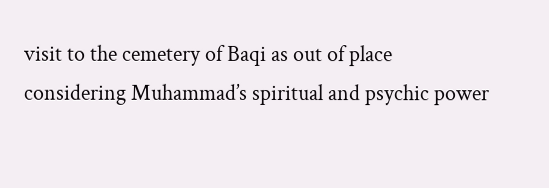visit to the cemetery of Baqi as out of place considering Muhammad’s spiritual and psychic power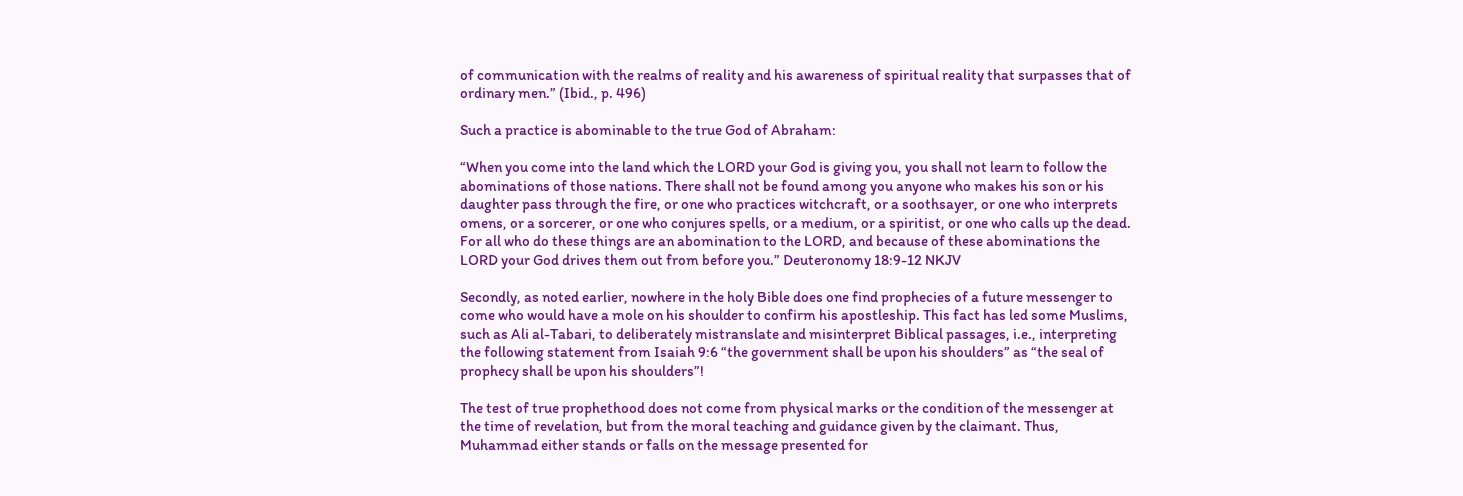of communication with the realms of reality and his awareness of spiritual reality that surpasses that of ordinary men.” (Ibid., p. 496)

Such a practice is abominable to the true God of Abraham:

“When you come into the land which the LORD your God is giving you, you shall not learn to follow the abominations of those nations. There shall not be found among you anyone who makes his son or his daughter pass through the fire, or one who practices witchcraft, or a soothsayer, or one who interprets omens, or a sorcerer, or one who conjures spells, or a medium, or a spiritist, or one who calls up the dead. For all who do these things are an abomination to the LORD, and because of these abominations the LORD your God drives them out from before you.” Deuteronomy 18:9-12 NKJV

Secondly, as noted earlier, nowhere in the holy Bible does one find prophecies of a future messenger to come who would have a mole on his shoulder to confirm his apostleship. This fact has led some Muslims, such as Ali al-Tabari, to deliberately mistranslate and misinterpret Biblical passages, i.e., interpreting the following statement from Isaiah 9:6 “the government shall be upon his shoulders” as “the seal of prophecy shall be upon his shoulders”!

The test of true prophethood does not come from physical marks or the condition of the messenger at the time of revelation, but from the moral teaching and guidance given by the claimant. Thus, Muhammad either stands or falls on the message presented for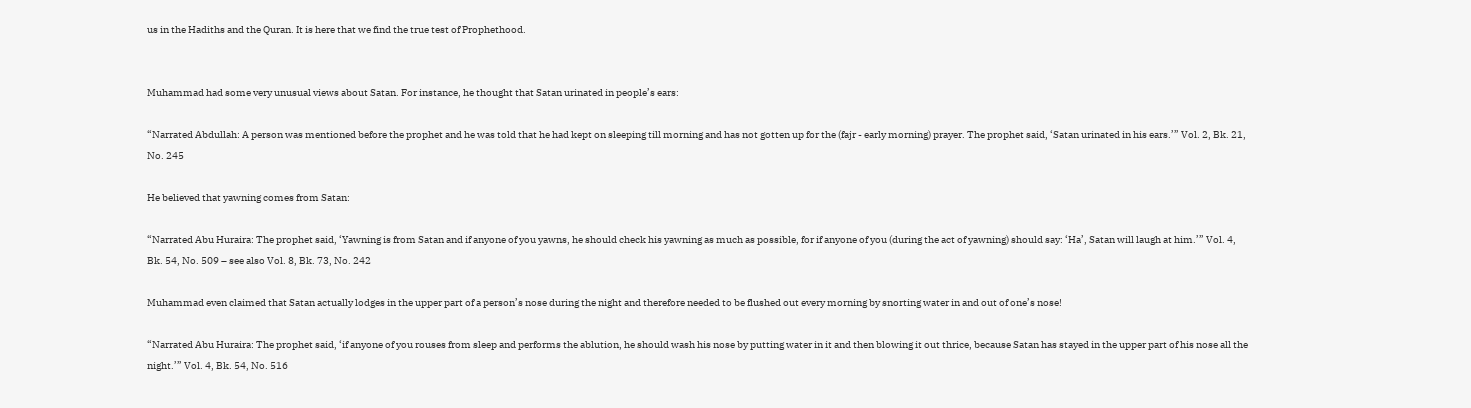us in the Hadiths and the Quran. It is here that we find the true test of Prophethood.


Muhammad had some very unusual views about Satan. For instance, he thought that Satan urinated in people’s ears:

“Narrated Abdullah: A person was mentioned before the prophet and he was told that he had kept on sleeping till morning and has not gotten up for the (fajr - early morning) prayer. The prophet said, ‘Satan urinated in his ears.’” Vol. 2, Bk. 21, No. 245

He believed that yawning comes from Satan:

“Narrated Abu Huraira: The prophet said, ‘Yawning is from Satan and if anyone of you yawns, he should check his yawning as much as possible, for if anyone of you (during the act of yawning) should say: ‘Ha’, Satan will laugh at him.’” Vol. 4, Bk. 54, No. 509 – see also Vol. 8, Bk. 73, No. 242

Muhammad even claimed that Satan actually lodges in the upper part of a person’s nose during the night and therefore needed to be flushed out every morning by snorting water in and out of one’s nose!

“Narrated Abu Huraira: The prophet said, ‘if anyone of you rouses from sleep and performs the ablution, he should wash his nose by putting water in it and then blowing it out thrice, because Satan has stayed in the upper part of his nose all the night.’” Vol. 4, Bk. 54, No. 516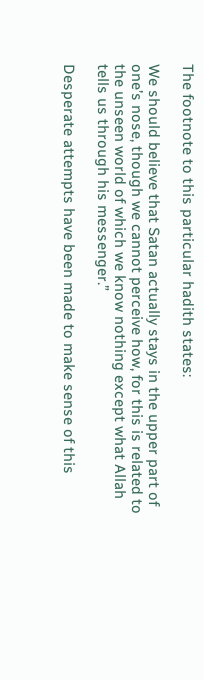The footnote to this particular hadith states:

We should believe that Satan actually stays in the upper part of one’s nose, though we cannot perceive how, for this is related to the unseen world of which we know nothing except what Allah tells us through his messenger.”

Desperate attempts have been made to make sense of this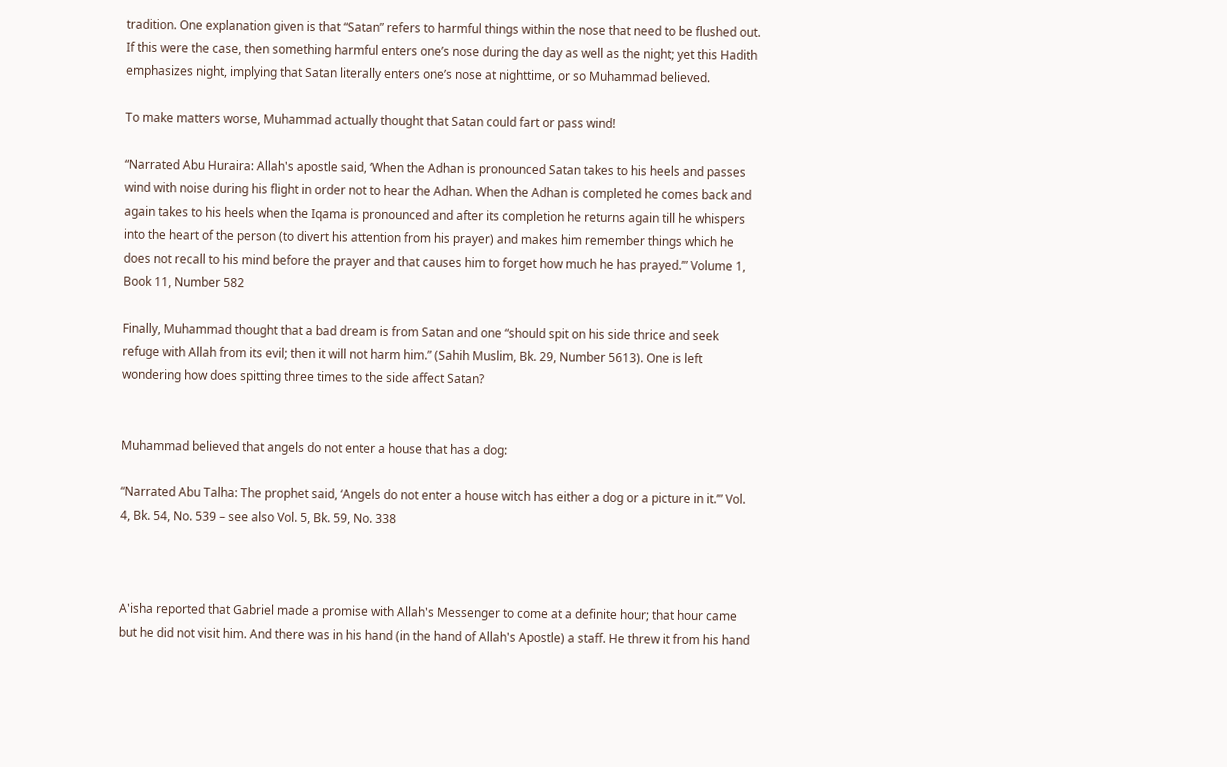tradition. One explanation given is that “Satan” refers to harmful things within the nose that need to be flushed out. If this were the case, then something harmful enters one’s nose during the day as well as the night; yet this Hadith emphasizes night, implying that Satan literally enters one’s nose at nighttime, or so Muhammad believed.

To make matters worse, Muhammad actually thought that Satan could fart or pass wind!

“Narrated Abu Huraira: Allah's apostle said, ‘When the Adhan is pronounced Satan takes to his heels and passes wind with noise during his flight in order not to hear the Adhan. When the Adhan is completed he comes back and again takes to his heels when the Iqama is pronounced and after its completion he returns again till he whispers into the heart of the person (to divert his attention from his prayer) and makes him remember things which he does not recall to his mind before the prayer and that causes him to forget how much he has prayed.’” Volume 1, Book 11, Number 582

Finally, Muhammad thought that a bad dream is from Satan and one “should spit on his side thrice and seek refuge with Allah from its evil; then it will not harm him.” (Sahih Muslim, Bk. 29, Number 5613). One is left wondering how does spitting three times to the side affect Satan?


Muhammad believed that angels do not enter a house that has a dog:

“Narrated Abu Talha: The prophet said, ‘Angels do not enter a house witch has either a dog or a picture in it.’” Vol. 4, Bk. 54, No. 539 – see also Vol. 5, Bk. 59, No. 338



A'isha reported that Gabriel made a promise with Allah's Messenger to come at a definite hour; that hour came but he did not visit him. And there was in his hand (in the hand of Allah's Apostle) a staff. He threw it from his hand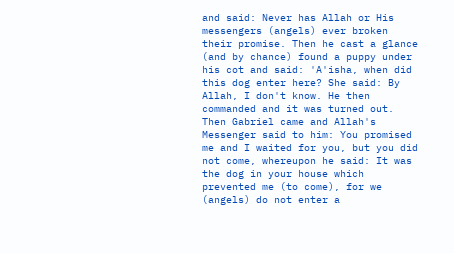and said: Never has Allah or His messengers (angels) ever broken their promise. Then he cast a glance (and by chance) found a puppy under his cot and said: 'A'isha, when did this dog enter here? She said: By Allah, I don't know. He then commanded and it was turned out. Then Gabriel came and Allah's Messenger said to him: You promised me and I waited for you, but you did not come, whereupon he said: It was the dog in your house which prevented me (to come), for we (angels) do not enter a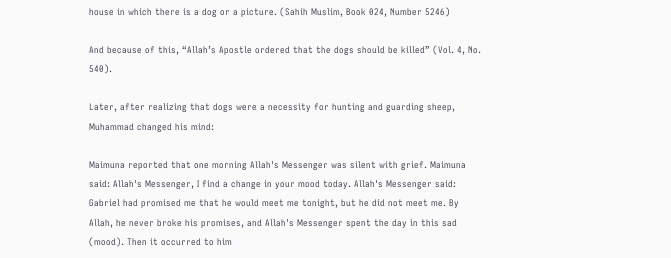house in which there is a dog or a picture. (Sahih Muslim, Book 024, Number 5246)

And because of this, “Allah’s Apostle ordered that the dogs should be killed” (Vol. 4, No. 540).

Later, after realizing that dogs were a necessity for hunting and guarding sheep, Muhammad changed his mind:

Maimuna reported that one morning Allah's Messenger was silent with grief. Maimuna said: Allah's Messenger, I find a change in your mood today. Allah's Messenger said: Gabriel had promised me that he would meet me tonight, but he did not meet me. By Allah, he never broke his promises, and Allah's Messenger spent the day in this sad (mood). Then it occurred to him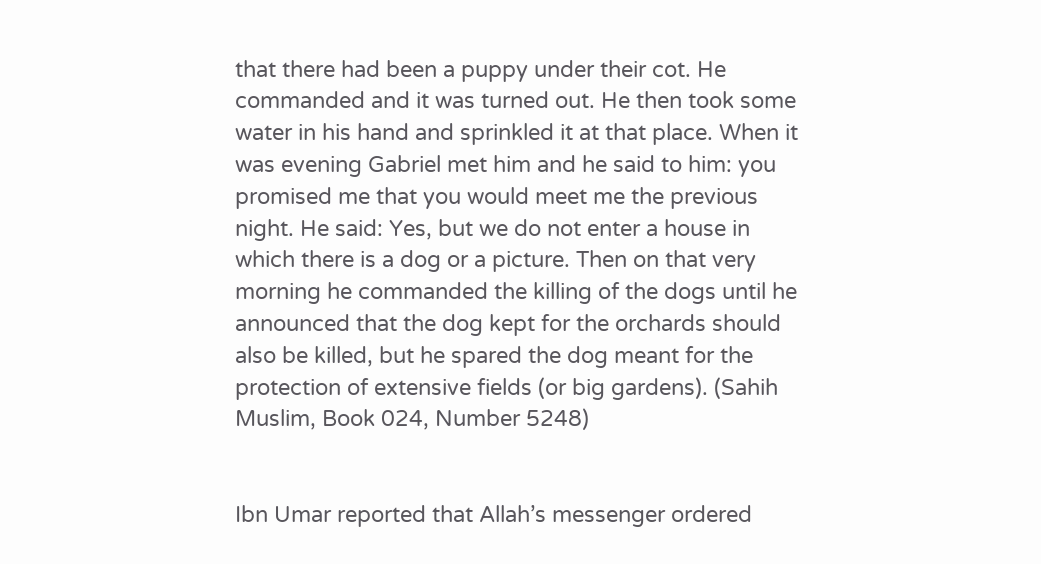that there had been a puppy under their cot. He commanded and it was turned out. He then took some water in his hand and sprinkled it at that place. When it was evening Gabriel met him and he said to him: you promised me that you would meet me the previous night. He said: Yes, but we do not enter a house in which there is a dog or a picture. Then on that very morning he commanded the killing of the dogs until he announced that the dog kept for the orchards should also be killed, but he spared the dog meant for the protection of extensive fields (or big gardens). (Sahih Muslim, Book 024, Number 5248)


Ibn Umar reported that Allah’s messenger ordered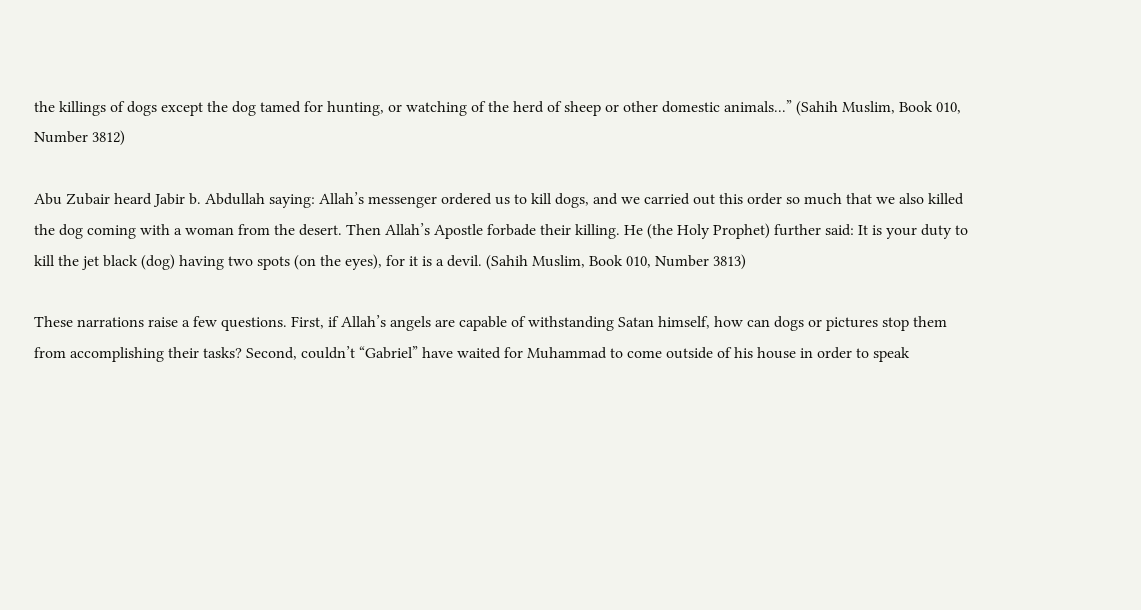the killings of dogs except the dog tamed for hunting, or watching of the herd of sheep or other domestic animals...” (Sahih Muslim, Book 010, Number 3812)

Abu Zubair heard Jabir b. Abdullah saying: Allah’s messenger ordered us to kill dogs, and we carried out this order so much that we also killed the dog coming with a woman from the desert. Then Allah’s Apostle forbade their killing. He (the Holy Prophet) further said: It is your duty to kill the jet black (dog) having two spots (on the eyes), for it is a devil. (Sahih Muslim, Book 010, Number 3813)

These narrations raise a few questions. First, if Allah’s angels are capable of withstanding Satan himself, how can dogs or pictures stop them from accomplishing their tasks? Second, couldn’t “Gabriel” have waited for Muhammad to come outside of his house in order to speak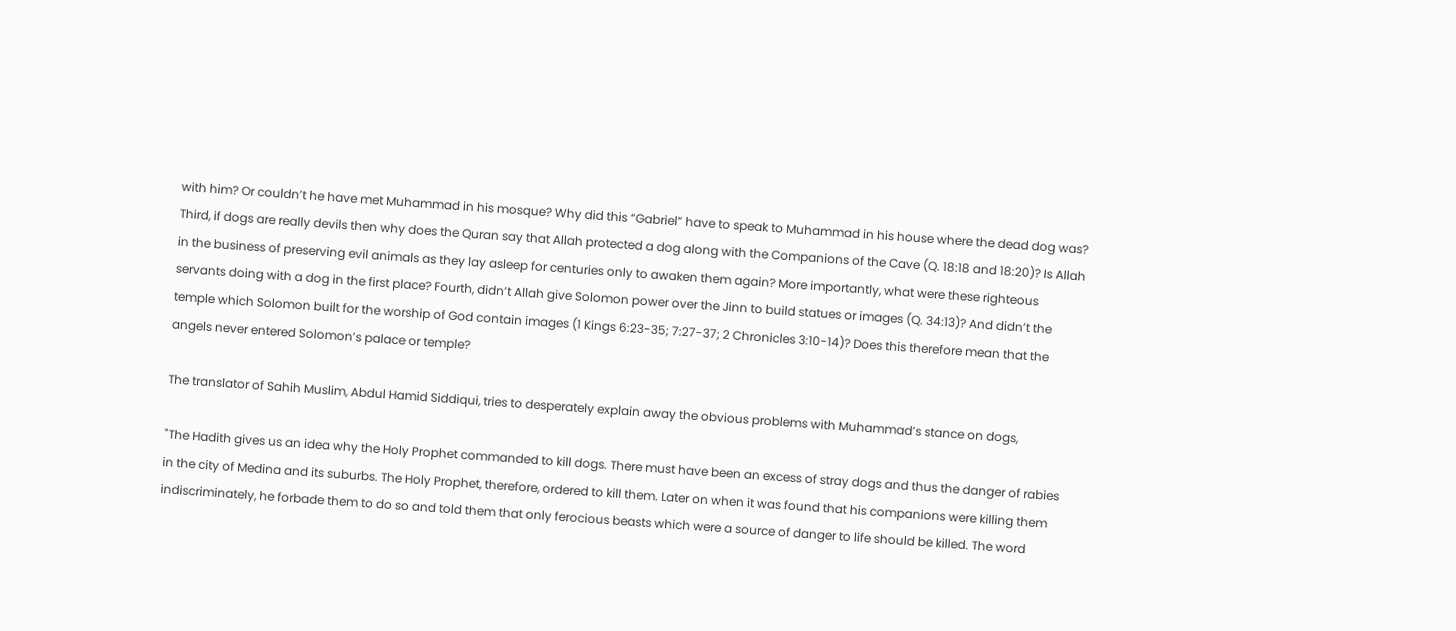with him? Or couldn’t he have met Muhammad in his mosque? Why did this “Gabriel” have to speak to Muhammad in his house where the dead dog was? Third, if dogs are really devils then why does the Quran say that Allah protected a dog along with the Companions of the Cave (Q. 18:18 and 18:20)? Is Allah in the business of preserving evil animals as they lay asleep for centuries only to awaken them again? More importantly, what were these righteous servants doing with a dog in the first place? Fourth, didn’t Allah give Solomon power over the Jinn to build statues or images (Q. 34:13)? And didn’t the temple which Solomon built for the worship of God contain images (1 Kings 6:23-35; 7:27-37; 2 Chronicles 3:10-14)? Does this therefore mean that the angels never entered Solomon’s palace or temple?

The translator of Sahih Muslim, Abdul Hamid Siddiqui, tries to desperately explain away the obvious problems with Muhammad’s stance on dogs,

"The Hadith gives us an idea why the Holy Prophet commanded to kill dogs. There must have been an excess of stray dogs and thus the danger of rabies in the city of Medina and its suburbs. The Holy Prophet, therefore, ordered to kill them. Later on when it was found that his companions were killing them indiscriminately, he forbade them to do so and told them that only ferocious beasts which were a source of danger to life should be killed. The word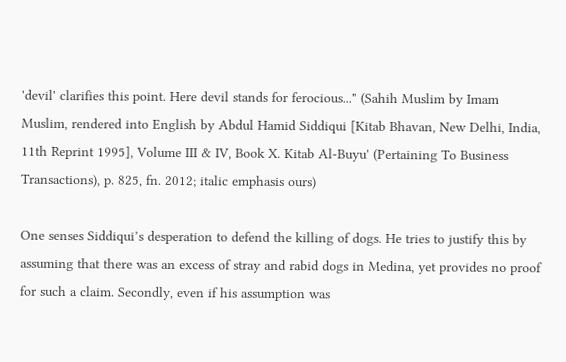'devil' clarifies this point. Here devil stands for ferocious..." (Sahih Muslim by Imam Muslim, rendered into English by Abdul Hamid Siddiqui [Kitab Bhavan, New Delhi, India, 11th Reprint 1995], Volume III & IV, Book X. Kitab Al-Buyu' (Pertaining To Business Transactions), p. 825, fn. 2012; italic emphasis ours)

One senses Siddiqui’s desperation to defend the killing of dogs. He tries to justify this by assuming that there was an excess of stray and rabid dogs in Medina, yet provides no proof for such a claim. Secondly, even if his assumption was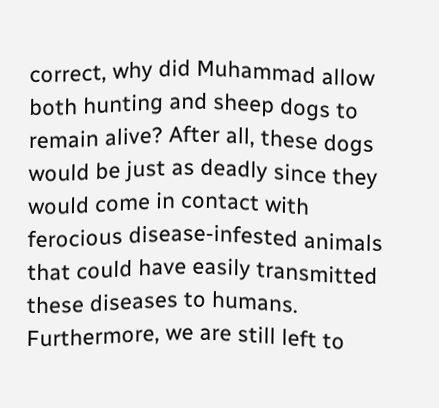correct, why did Muhammad allow both hunting and sheep dogs to remain alive? After all, these dogs would be just as deadly since they would come in contact with ferocious disease-infested animals that could have easily transmitted these diseases to humans. Furthermore, we are still left to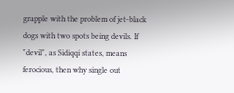grapple with the problem of jet-black dogs with two spots being devils. If "devil", as Sidiqqi states, means ferocious, then why single out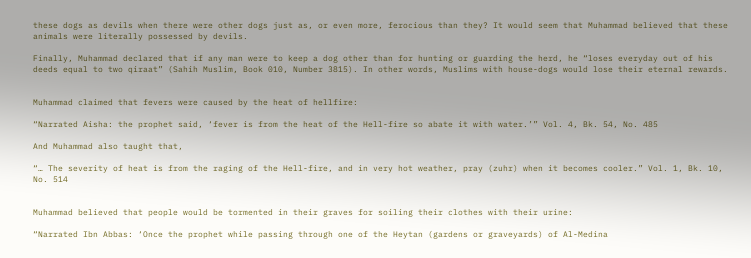these dogs as devils when there were other dogs just as, or even more, ferocious than they? It would seem that Muhammad believed that these animals were literally possessed by devils.

Finally, Muhammad declared that if any man were to keep a dog other than for hunting or guarding the herd, he “loses everyday out of his deeds equal to two qiraat” (Sahih Muslim, Book 010, Number 3815). In other words, Muslims with house-dogs would lose their eternal rewards.


Muhammad claimed that fevers were caused by the heat of hellfire:

“Narrated Aisha: the prophet said, ‘fever is from the heat of the Hell-fire so abate it with water.’” Vol. 4, Bk. 54, No. 485

And Muhammad also taught that,

“… The severity of heat is from the raging of the Hell-fire, and in very hot weather, pray (zuhr) when it becomes cooler.” Vol. 1, Bk. 10, No. 514


Muhammad believed that people would be tormented in their graves for soiling their clothes with their urine:

“Narrated Ibn Abbas: ‘Once the prophet while passing through one of the Heytan (gardens or graveyards) of Al-Medina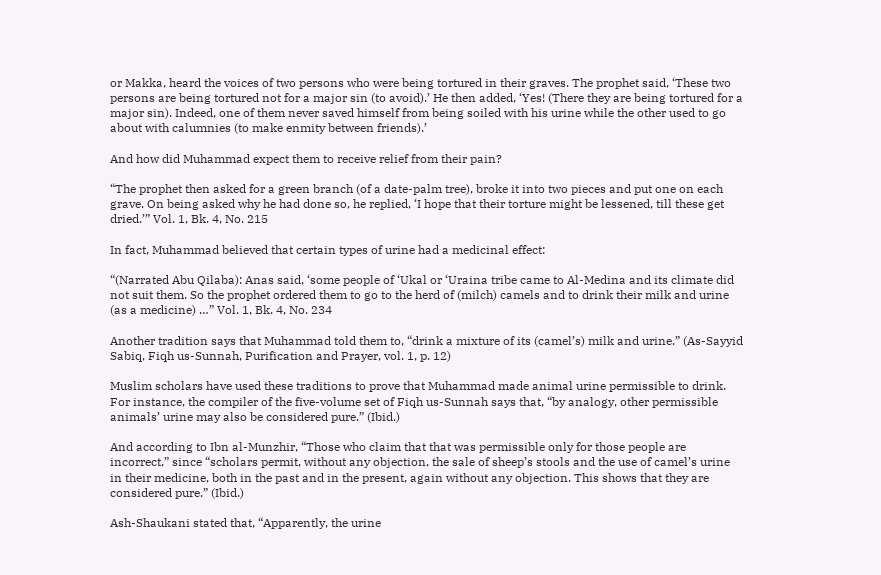or Makka, heard the voices of two persons who were being tortured in their graves. The prophet said, ‘These two persons are being tortured not for a major sin (to avoid).’ He then added, ‘Yes! (There they are being tortured for a major sin). Indeed, one of them never saved himself from being soiled with his urine while the other used to go about with calumnies (to make enmity between friends).’

And how did Muhammad expect them to receive relief from their pain?

“The prophet then asked for a green branch (of a date-palm tree), broke it into two pieces and put one on each grave. On being asked why he had done so, he replied, ‘I hope that their torture might be lessened, till these get dried.’” Vol. 1, Bk. 4, No. 215

In fact, Muhammad believed that certain types of urine had a medicinal effect:

“(Narrated Abu Qilaba): Anas said, ‘some people of ‘Ukal or ‘Uraina tribe came to Al-Medina and its climate did not suit them. So the prophet ordered them to go to the herd of (milch) camels and to drink their milk and urine (as a medicine) …” Vol. 1, Bk. 4, No. 234

Another tradition says that Muhammad told them to, “drink a mixture of its (camel’s) milk and urine.” (As-Sayyid Sabiq, Fiqh us-Sunnah, Purification and Prayer, vol. 1, p. 12)

Muslim scholars have used these traditions to prove that Muhammad made animal urine permissible to drink. For instance, the compiler of the five-volume set of Fiqh us-Sunnah says that, “by analogy, other permissible animals’ urine may also be considered pure.” (Ibid.)

And according to Ibn al-Munzhir, “Those who claim that that was permissible only for those people are incorrect,” since “scholars permit, without any objection, the sale of sheep’s stools and the use of camel’s urine in their medicine, both in the past and in the present, again without any objection. This shows that they are considered pure.” (Ibid.)

Ash-Shaukani stated that, “Apparently, the urine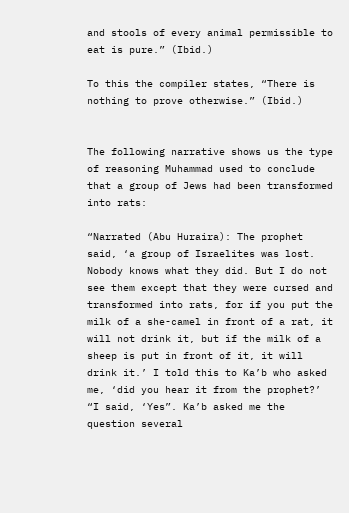and stools of every animal permissible to eat is pure.” (Ibid.)

To this the compiler states, “There is nothing to prove otherwise.” (Ibid.)


The following narrative shows us the type of reasoning Muhammad used to conclude that a group of Jews had been transformed into rats:

“Narrated (Abu Huraira): The prophet said, ‘a group of Israelites was lost. Nobody knows what they did. But I do not see them except that they were cursed and transformed into rats, for if you put the milk of a she-camel in front of a rat, it will not drink it, but if the milk of a sheep is put in front of it, it will drink it.’ I told this to Ka’b who asked me, ‘did you hear it from the prophet?’ “I said, ‘Yes”. Ka’b asked me the question several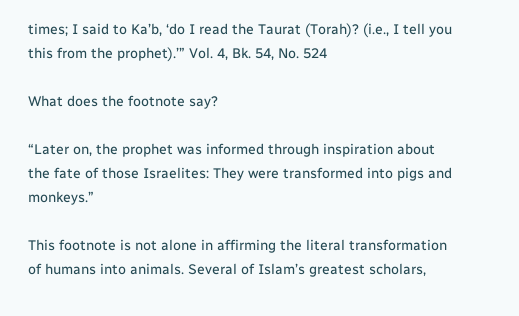times; I said to Ka’b, ‘do I read the Taurat (Torah)? (i.e., I tell you this from the prophet).’” Vol. 4, Bk. 54, No. 524

What does the footnote say?

“Later on, the prophet was informed through inspiration about the fate of those Israelites: They were transformed into pigs and monkeys.”

This footnote is not alone in affirming the literal transformation of humans into animals. Several of Islam’s greatest scholars,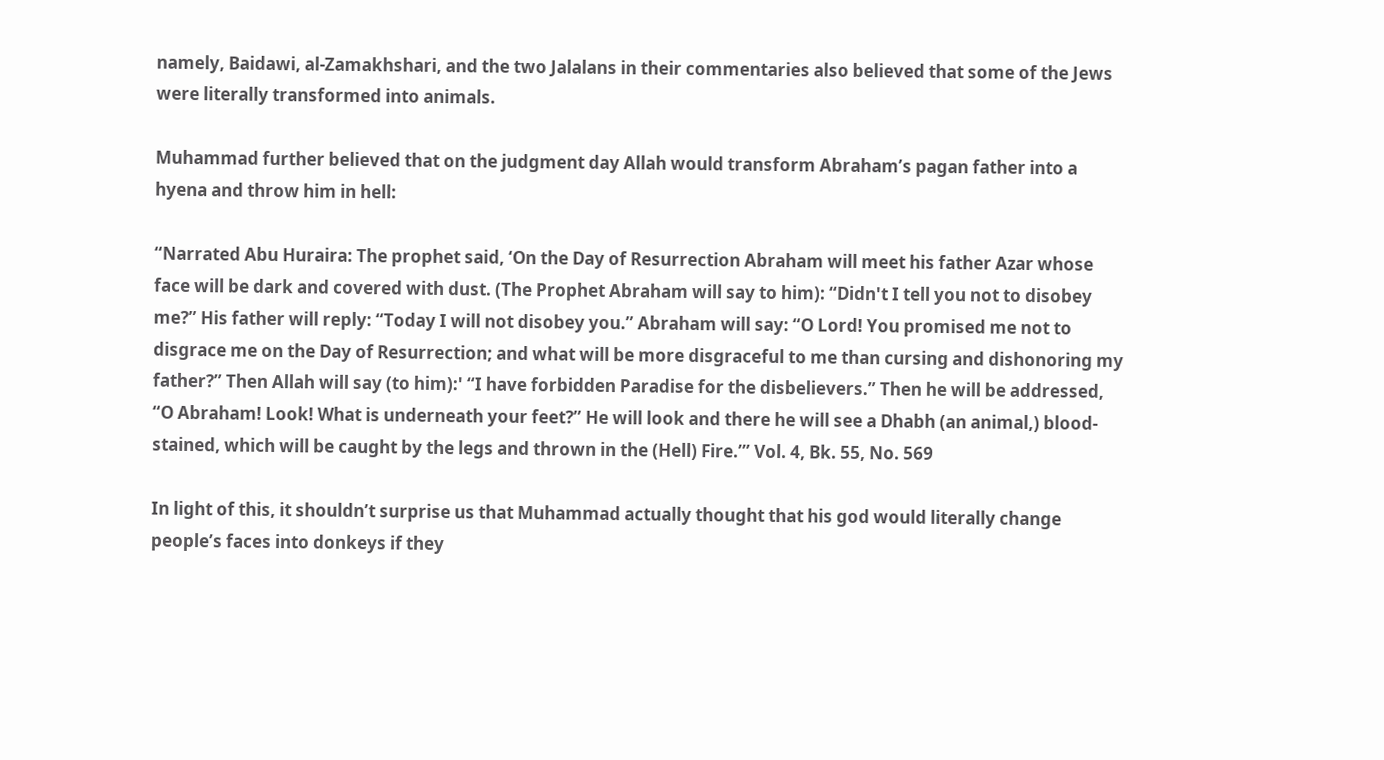namely, Baidawi, al-Zamakhshari, and the two Jalalans in their commentaries also believed that some of the Jews were literally transformed into animals.

Muhammad further believed that on the judgment day Allah would transform Abraham’s pagan father into a hyena and throw him in hell:

“Narrated Abu Huraira: The prophet said, ‘On the Day of Resurrection Abraham will meet his father Azar whose face will be dark and covered with dust. (The Prophet Abraham will say to him): “Didn't I tell you not to disobey me?” His father will reply: “Today I will not disobey you.” Abraham will say: “O Lord! You promised me not to disgrace me on the Day of Resurrection; and what will be more disgraceful to me than cursing and dishonoring my father?” Then Allah will say (to him):' “I have forbidden Paradise for the disbelievers.” Then he will be addressed, “O Abraham! Look! What is underneath your feet?” He will look and there he will see a Dhabh (an animal,) blood-stained, which will be caught by the legs and thrown in the (Hell) Fire.’” Vol. 4, Bk. 55, No. 569

In light of this, it shouldn’t surprise us that Muhammad actually thought that his god would literally change people’s faces into donkeys if they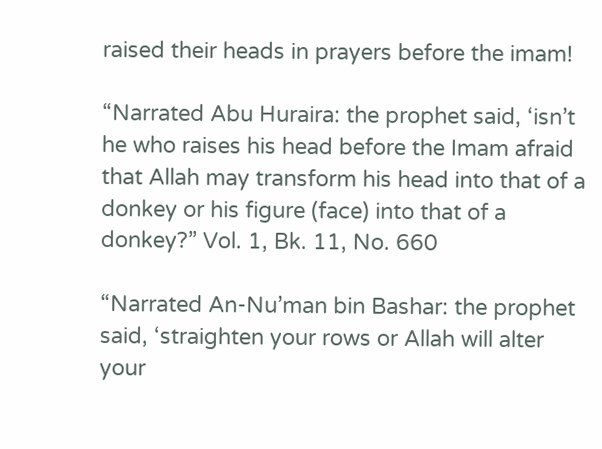raised their heads in prayers before the imam!

“Narrated Abu Huraira: the prophet said, ‘isn’t he who raises his head before the Imam afraid that Allah may transform his head into that of a donkey or his figure (face) into that of a donkey?” Vol. 1, Bk. 11, No. 660

“Narrated An-Nu’man bin Bashar: the prophet said, ‘straighten your rows or Allah will alter your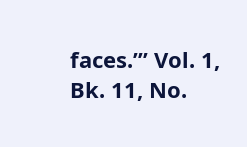faces.’” Vol. 1, Bk. 11, No.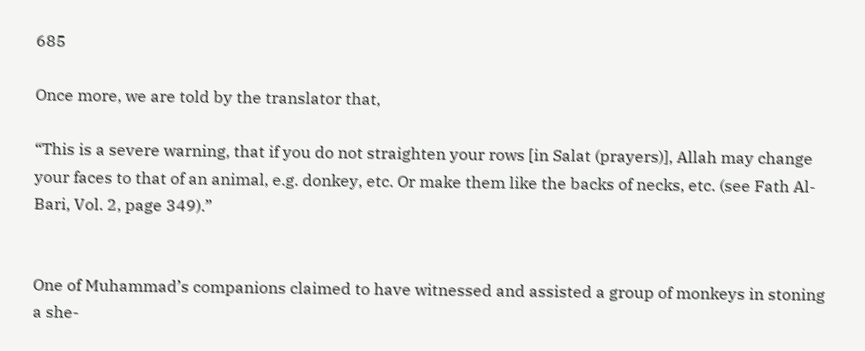685

Once more, we are told by the translator that,

“This is a severe warning, that if you do not straighten your rows [in Salat (prayers)], Allah may change your faces to that of an animal, e.g. donkey, etc. Or make them like the backs of necks, etc. (see Fath Al-Bari, Vol. 2, page 349).”


One of Muhammad’s companions claimed to have witnessed and assisted a group of monkeys in stoning a she-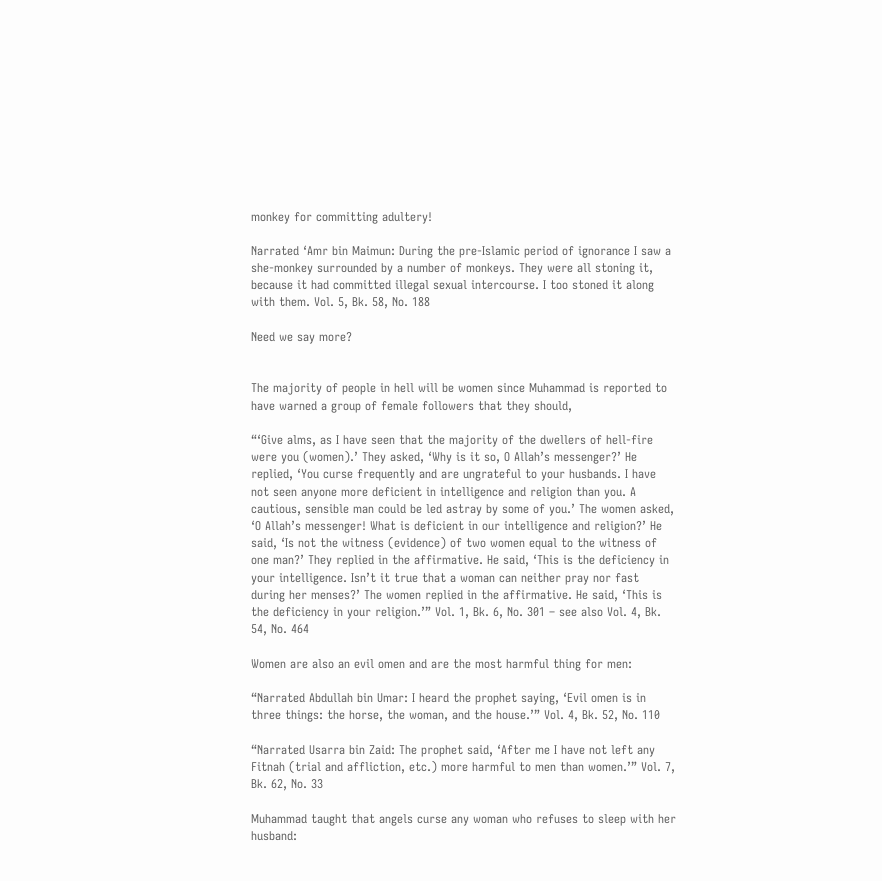monkey for committing adultery!

Narrated ‘Amr bin Maimun: During the pre-Islamic period of ignorance I saw a she-monkey surrounded by a number of monkeys. They were all stoning it, because it had committed illegal sexual intercourse. I too stoned it along with them. Vol. 5, Bk. 58, No. 188

Need we say more?


The majority of people in hell will be women since Muhammad is reported to have warned a group of female followers that they should,

“‘Give alms, as I have seen that the majority of the dwellers of hell-fire were you (women).’ They asked, ‘Why is it so, O Allah’s messenger?’ He replied, ‘You curse frequently and are ungrateful to your husbands. I have not seen anyone more deficient in intelligence and religion than you. A cautious, sensible man could be led astray by some of you.’ The women asked, ‘O Allah’s messenger! What is deficient in our intelligence and religion?’ He said, ‘Is not the witness (evidence) of two women equal to the witness of one man?’ They replied in the affirmative. He said, ‘This is the deficiency in your intelligence. Isn’t it true that a woman can neither pray nor fast during her menses?’ The women replied in the affirmative. He said, ‘This is the deficiency in your religion.’” Vol. 1, Bk. 6, No. 301 – see also Vol. 4, Bk. 54, No. 464

Women are also an evil omen and are the most harmful thing for men:

“Narrated Abdullah bin Umar: I heard the prophet saying, ‘Evil omen is in three things: the horse, the woman, and the house.’” Vol. 4, Bk. 52, No. 110

“Narrated Usarra bin Zaid: The prophet said, ‘After me I have not left any Fitnah (trial and affliction, etc.) more harmful to men than women.’” Vol. 7, Bk. 62, No. 33

Muhammad taught that angels curse any woman who refuses to sleep with her husband: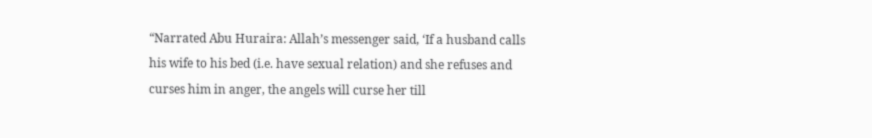“Narrated Abu Huraira: Allah’s messenger said, ‘If a husband calls his wife to his bed (i.e. have sexual relation) and she refuses and curses him in anger, the angels will curse her till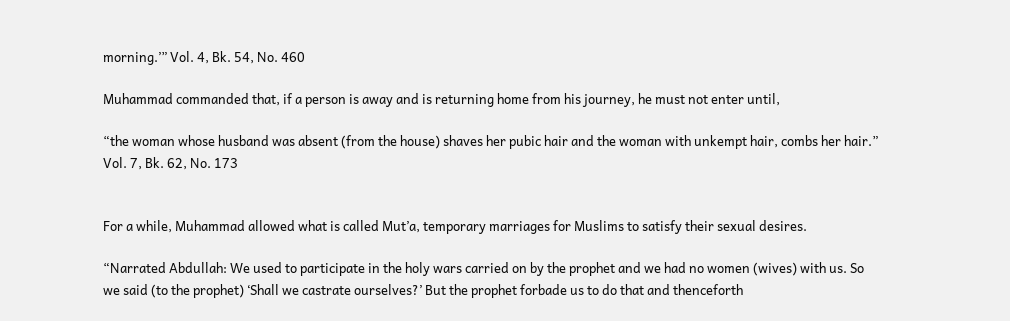morning.’” Vol. 4, Bk. 54, No. 460

Muhammad commanded that, if a person is away and is returning home from his journey, he must not enter until,

“the woman whose husband was absent (from the house) shaves her pubic hair and the woman with unkempt hair, combs her hair.” Vol. 7, Bk. 62, No. 173


For a while, Muhammad allowed what is called Mut’a, temporary marriages for Muslims to satisfy their sexual desires.

“Narrated Abdullah: We used to participate in the holy wars carried on by the prophet and we had no women (wives) with us. So we said (to the prophet) ‘Shall we castrate ourselves?’ But the prophet forbade us to do that and thenceforth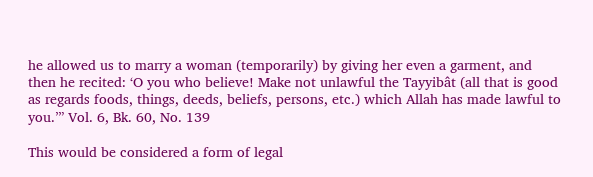he allowed us to marry a woman (temporarily) by giving her even a garment, and then he recited: ‘O you who believe! Make not unlawful the Tayyibât (all that is good as regards foods, things, deeds, beliefs, persons, etc.) which Allah has made lawful to you.’” Vol. 6, Bk. 60, No. 139

This would be considered a form of legal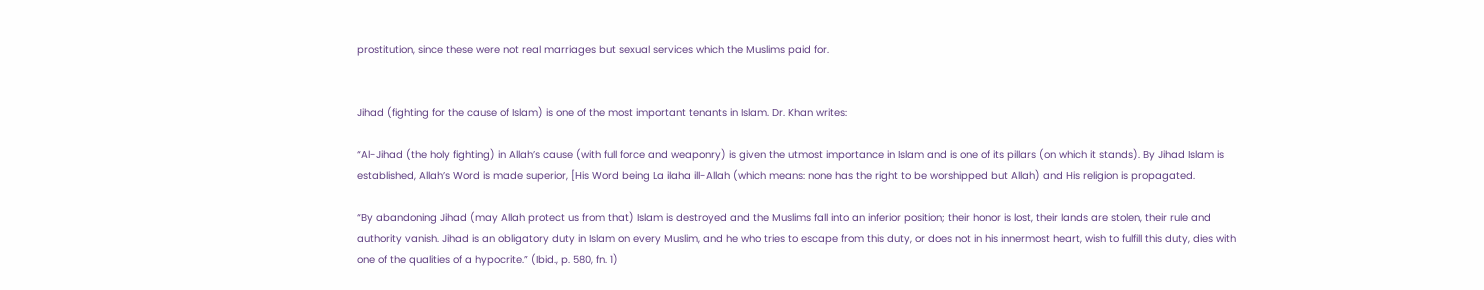prostitution, since these were not real marriages but sexual services which the Muslims paid for.


Jihad (fighting for the cause of Islam) is one of the most important tenants in Islam. Dr. Khan writes:

“Al-Jihad (the holy fighting) in Allah’s cause (with full force and weaponry) is given the utmost importance in Islam and is one of its pillars (on which it stands). By Jihad Islam is established, Allah’s Word is made superior, [His Word being La ilaha ill-Allah (which means: none has the right to be worshipped but Allah) and His religion is propagated.

“By abandoning Jihad (may Allah protect us from that) Islam is destroyed and the Muslims fall into an inferior position; their honor is lost, their lands are stolen, their rule and authority vanish. Jihad is an obligatory duty in Islam on every Muslim, and he who tries to escape from this duty, or does not in his innermost heart, wish to fulfill this duty, dies with one of the qualities of a hypocrite.” (Ibid., p. 580, fn. 1)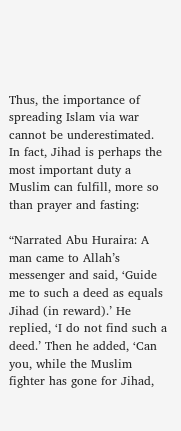Thus, the importance of spreading Islam via war cannot be underestimated. In fact, Jihad is perhaps the most important duty a Muslim can fulfill, more so than prayer and fasting:

“Narrated Abu Huraira: A man came to Allah’s messenger and said, ‘Guide me to such a deed as equals Jihad (in reward).’ He replied, ‘I do not find such a deed.’ Then he added, ‘Can you, while the Muslim fighter has gone for Jihad,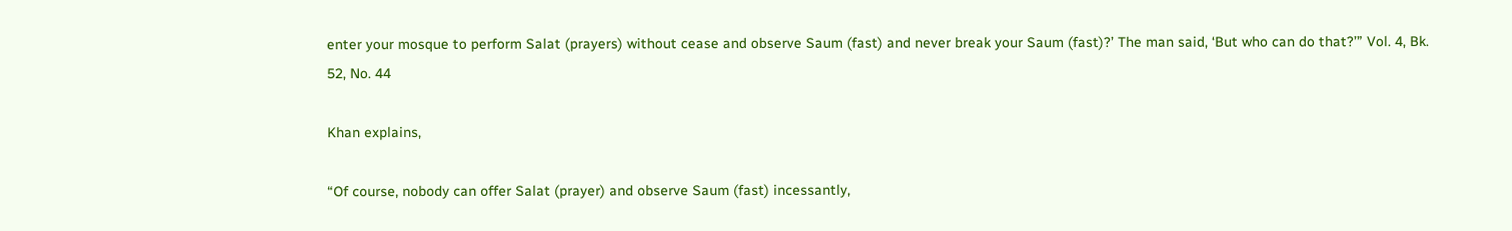enter your mosque to perform Salat (prayers) without cease and observe Saum (fast) and never break your Saum (fast)?’ The man said, ‘But who can do that?’” Vol. 4, Bk. 52, No. 44

Khan explains,

“Of course, nobody can offer Salat (prayer) and observe Saum (fast) incessantly,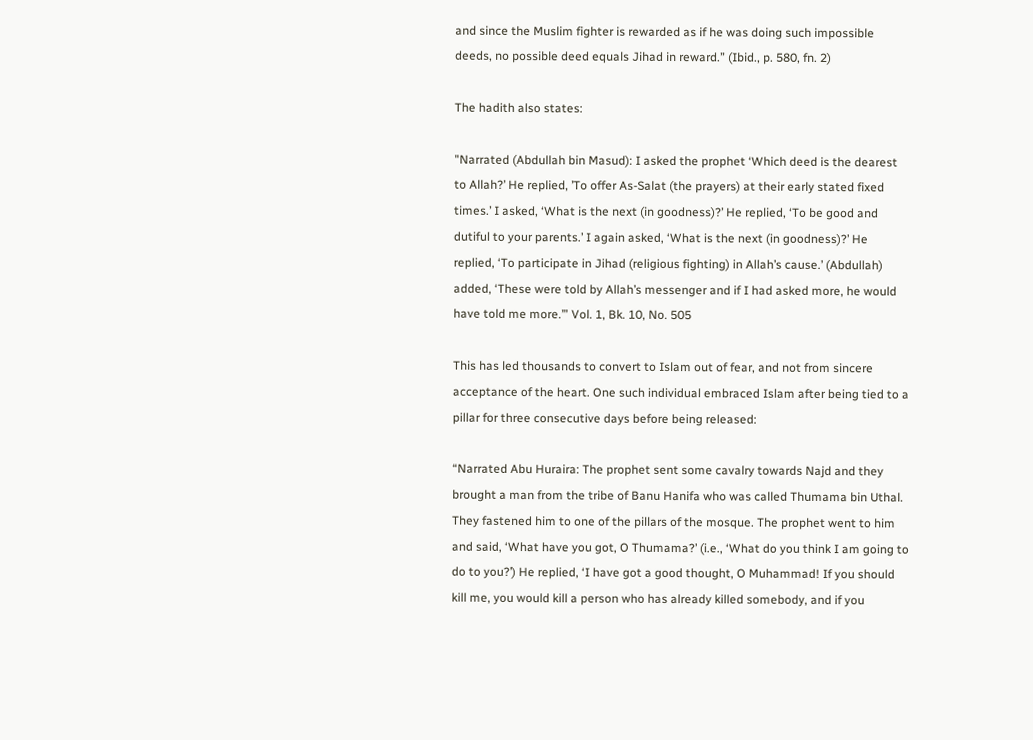and since the Muslim fighter is rewarded as if he was doing such impossible deeds, no possible deed equals Jihad in reward.” (Ibid., p. 580, fn. 2)

The hadith also states:

"Narrated (Abdullah bin Masud): I asked the prophet ‘Which deed is the dearest to Allah?’ He replied, ’To offer As-Salat (the prayers) at their early stated fixed times.’ I asked, ‘What is the next (in goodness)?’ He replied, ‘To be good and dutiful to your parents.’ I again asked, ‘What is the next (in goodness)?’ He replied, ‘To participate in Jihad (religious fighting) in Allah’s cause.’ (Abdullah) added, ‘These were told by Allah’s messenger and if I had asked more, he would have told me more.’” Vol. 1, Bk. 10, No. 505

This has led thousands to convert to Islam out of fear, and not from sincere acceptance of the heart. One such individual embraced Islam after being tied to a pillar for three consecutive days before being released:

“Narrated Abu Huraira: The prophet sent some cavalry towards Najd and they brought a man from the tribe of Banu Hanifa who was called Thumama bin Uthal. They fastened him to one of the pillars of the mosque. The prophet went to him and said, ‘What have you got, O Thumama?’ (i.e., ‘What do you think I am going to do to you?’) He replied, ‘I have got a good thought, O Muhammad! If you should kill me, you would kill a person who has already killed somebody, and if you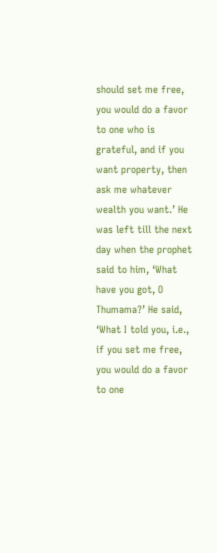should set me free, you would do a favor to one who is grateful, and if you want property, then ask me whatever wealth you want.’ He was left till the next day when the prophet said to him, ‘What have you got, O Thumama?’ He said, ‘What I told you, i.e., if you set me free, you would do a favor to one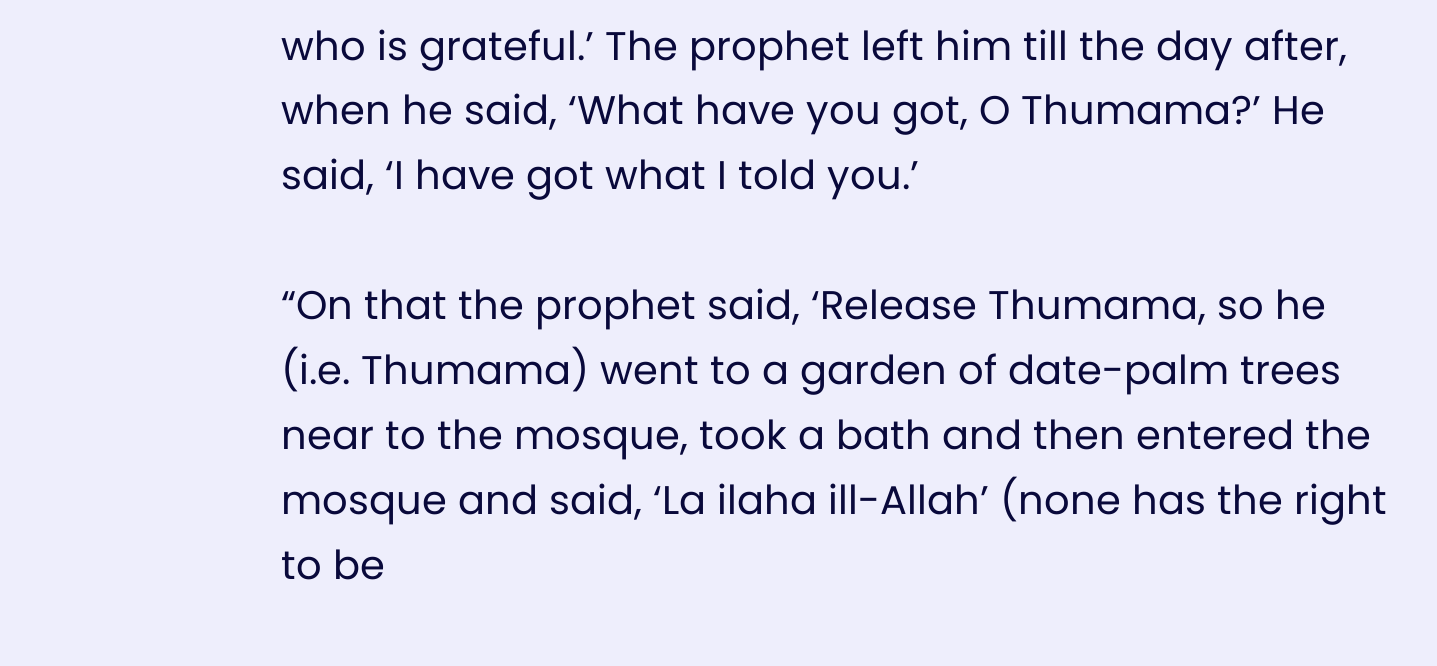who is grateful.’ The prophet left him till the day after, when he said, ‘What have you got, O Thumama?’ He said, ‘I have got what I told you.’

“On that the prophet said, ‘Release Thumama, so he (i.e. Thumama) went to a garden of date-palm trees near to the mosque, took a bath and then entered the mosque and said, ‘La ilaha ill-Allah’ (none has the right to be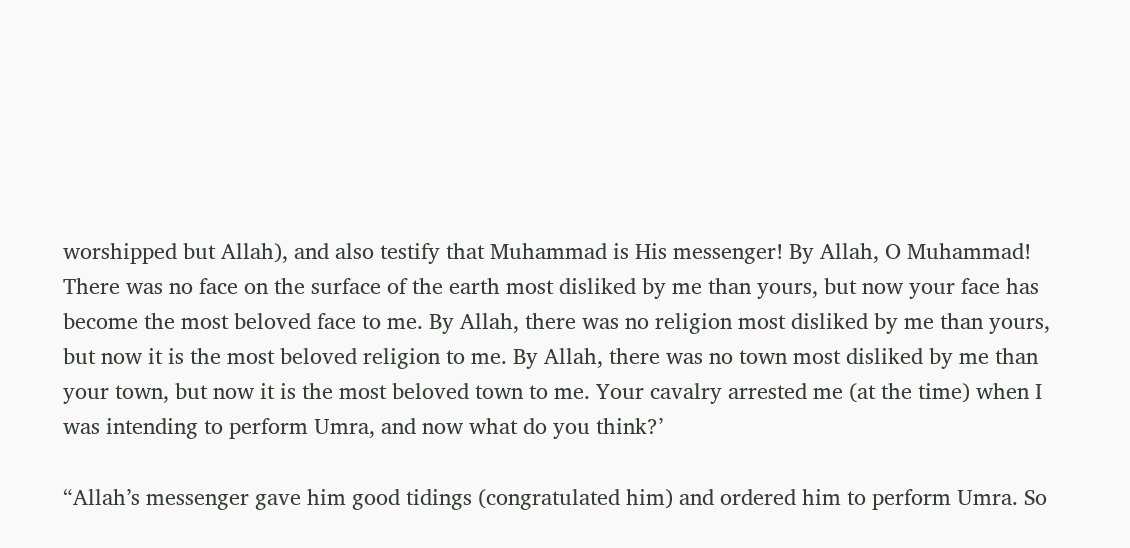worshipped but Allah), and also testify that Muhammad is His messenger! By Allah, O Muhammad! There was no face on the surface of the earth most disliked by me than yours, but now your face has become the most beloved face to me. By Allah, there was no religion most disliked by me than yours, but now it is the most beloved religion to me. By Allah, there was no town most disliked by me than your town, but now it is the most beloved town to me. Your cavalry arrested me (at the time) when I was intending to perform Umra, and now what do you think?’

“Allah’s messenger gave him good tidings (congratulated him) and ordered him to perform Umra. So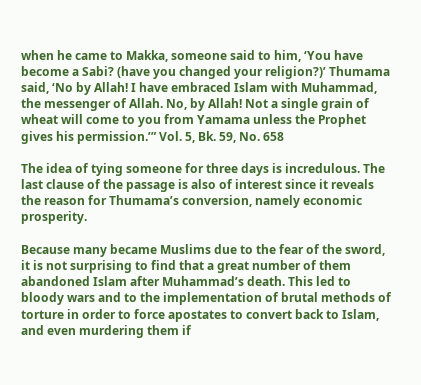when he came to Makka, someone said to him, ‘You have become a Sabi? (have you changed your religion?)’ Thumama said, ‘No by Allah! I have embraced Islam with Muhammad, the messenger of Allah. No, by Allah! Not a single grain of wheat will come to you from Yamama unless the Prophet gives his permission.’” Vol. 5, Bk. 59, No. 658

The idea of tying someone for three days is incredulous. The last clause of the passage is also of interest since it reveals the reason for Thumama’s conversion, namely economic prosperity.

Because many became Muslims due to the fear of the sword, it is not surprising to find that a great number of them abandoned Islam after Muhammad’s death. This led to bloody wars and to the implementation of brutal methods of torture in order to force apostates to convert back to Islam, and even murdering them if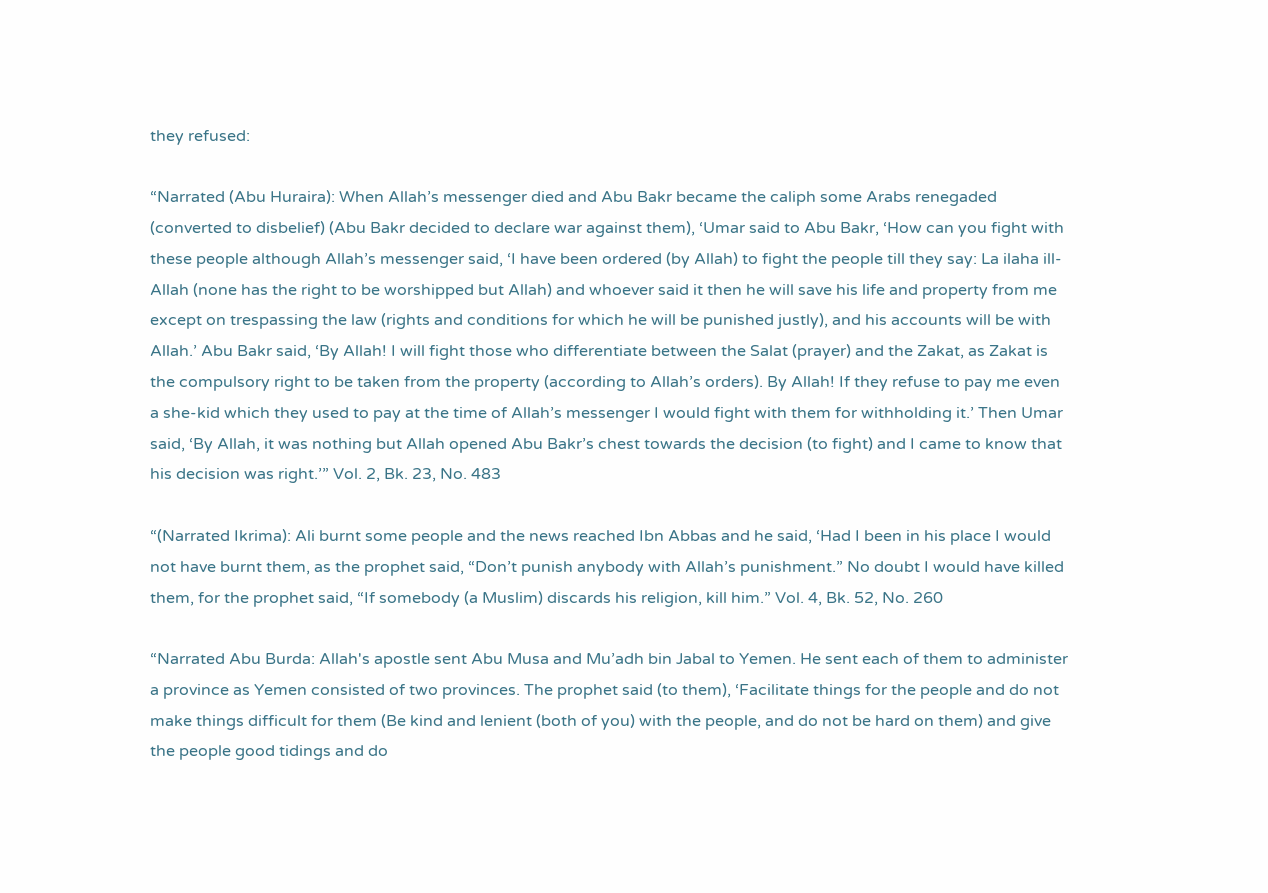they refused:

“Narrated (Abu Huraira): When Allah’s messenger died and Abu Bakr became the caliph some Arabs renegaded (converted to disbelief) (Abu Bakr decided to declare war against them), ‘Umar said to Abu Bakr, ‘How can you fight with these people although Allah’s messenger said, ‘I have been ordered (by Allah) to fight the people till they say: La ilaha ill-Allah (none has the right to be worshipped but Allah) and whoever said it then he will save his life and property from me except on trespassing the law (rights and conditions for which he will be punished justly), and his accounts will be with Allah.’ Abu Bakr said, ‘By Allah! I will fight those who differentiate between the Salat (prayer) and the Zakat, as Zakat is the compulsory right to be taken from the property (according to Allah’s orders). By Allah! If they refuse to pay me even a she-kid which they used to pay at the time of Allah’s messenger I would fight with them for withholding it.’ Then Umar said, ‘By Allah, it was nothing but Allah opened Abu Bakr’s chest towards the decision (to fight) and I came to know that his decision was right.’” Vol. 2, Bk. 23, No. 483

“(Narrated Ikrima): Ali burnt some people and the news reached Ibn Abbas and he said, ‘Had I been in his place I would not have burnt them, as the prophet said, “Don’t punish anybody with Allah’s punishment.” No doubt I would have killed them, for the prophet said, “If somebody (a Muslim) discards his religion, kill him.” Vol. 4, Bk. 52, No. 260

“Narrated Abu Burda: Allah's apostle sent Abu Musa and Mu’adh bin Jabal to Yemen. He sent each of them to administer a province as Yemen consisted of two provinces. The prophet said (to them), ‘Facilitate things for the people and do not make things difficult for them (Be kind and lenient (both of you) with the people, and do not be hard on them) and give the people good tidings and do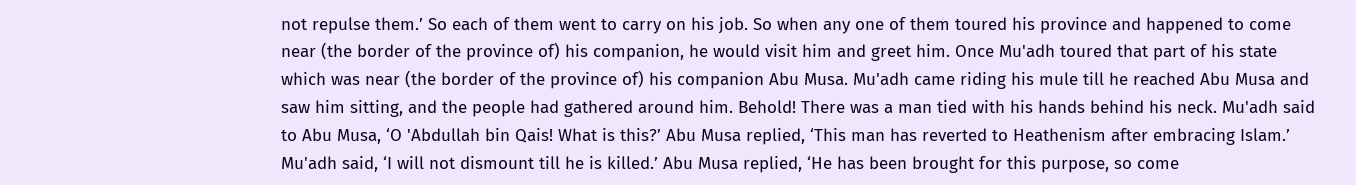not repulse them.’ So each of them went to carry on his job. So when any one of them toured his province and happened to come near (the border of the province of) his companion, he would visit him and greet him. Once Mu'adh toured that part of his state which was near (the border of the province of) his companion Abu Musa. Mu'adh came riding his mule till he reached Abu Musa and saw him sitting, and the people had gathered around him. Behold! There was a man tied with his hands behind his neck. Mu'adh said to Abu Musa, ‘O 'Abdullah bin Qais! What is this?’ Abu Musa replied, ‘This man has reverted to Heathenism after embracing Islam.’ Mu'adh said, ‘I will not dismount till he is killed.’ Abu Musa replied, ‘He has been brought for this purpose, so come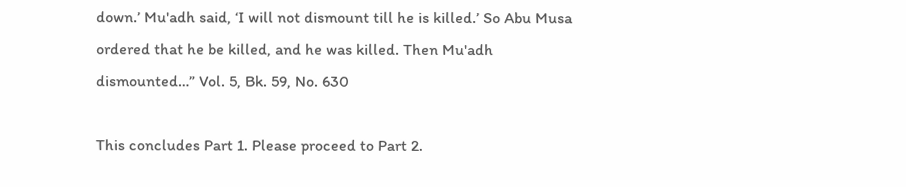down.’ Mu'adh said, ‘I will not dismount till he is killed.’ So Abu Musa ordered that he be killed, and he was killed. Then Mu'adh dismounted…” Vol. 5, Bk. 59, No. 630

This concludes Part 1. Please proceed to Part 2.